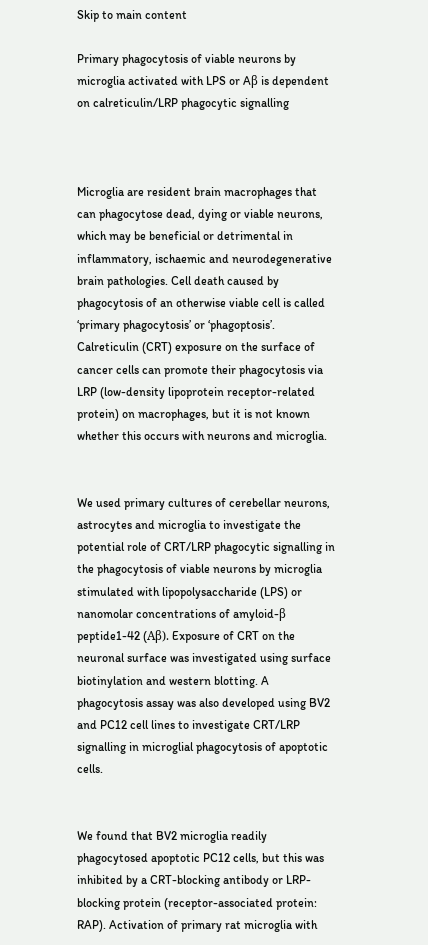Skip to main content

Primary phagocytosis of viable neurons by microglia activated with LPS or Aβ is dependent on calreticulin/LRP phagocytic signalling



Microglia are resident brain macrophages that can phagocytose dead, dying or viable neurons, which may be beneficial or detrimental in inflammatory, ischaemic and neurodegenerative brain pathologies. Cell death caused by phagocytosis of an otherwise viable cell is called ‘primary phagocytosis’ or ‘phagoptosis’. Calreticulin (CRT) exposure on the surface of cancer cells can promote their phagocytosis via LRP (low-density lipoprotein receptor-related protein) on macrophages, but it is not known whether this occurs with neurons and microglia.


We used primary cultures of cerebellar neurons, astrocytes and microglia to investigate the potential role of CRT/LRP phagocytic signalling in the phagocytosis of viable neurons by microglia stimulated with lipopolysaccharide (LPS) or nanomolar concentrations of amyloid-β peptide1-42 (Aβ). Exposure of CRT on the neuronal surface was investigated using surface biotinylation and western blotting. A phagocytosis assay was also developed using BV2 and PC12 cell lines to investigate CRT/LRP signalling in microglial phagocytosis of apoptotic cells.


We found that BV2 microglia readily phagocytosed apoptotic PC12 cells, but this was inhibited by a CRT-blocking antibody or LRP-blocking protein (receptor-associated protein: RAP). Activation of primary rat microglia with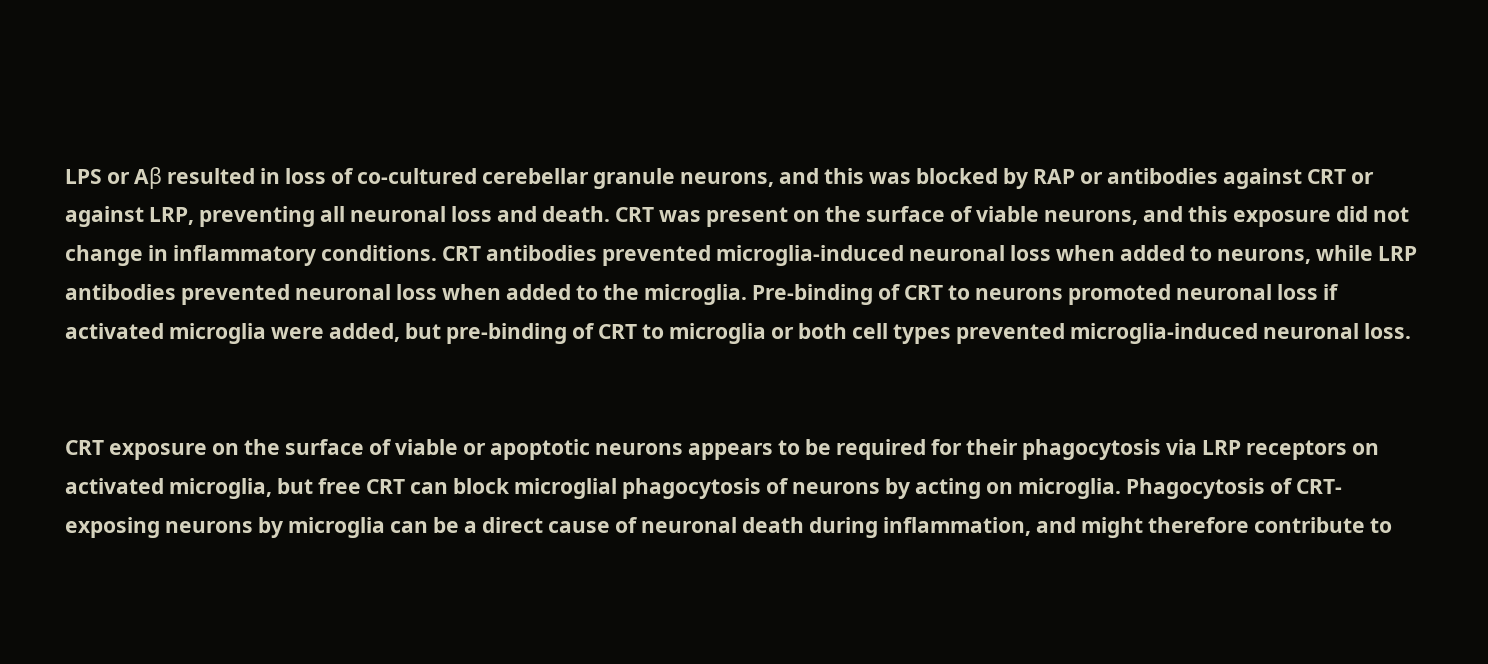LPS or Aβ resulted in loss of co-cultured cerebellar granule neurons, and this was blocked by RAP or antibodies against CRT or against LRP, preventing all neuronal loss and death. CRT was present on the surface of viable neurons, and this exposure did not change in inflammatory conditions. CRT antibodies prevented microglia-induced neuronal loss when added to neurons, while LRP antibodies prevented neuronal loss when added to the microglia. Pre-binding of CRT to neurons promoted neuronal loss if activated microglia were added, but pre-binding of CRT to microglia or both cell types prevented microglia-induced neuronal loss.


CRT exposure on the surface of viable or apoptotic neurons appears to be required for their phagocytosis via LRP receptors on activated microglia, but free CRT can block microglial phagocytosis of neurons by acting on microglia. Phagocytosis of CRT-exposing neurons by microglia can be a direct cause of neuronal death during inflammation, and might therefore contribute to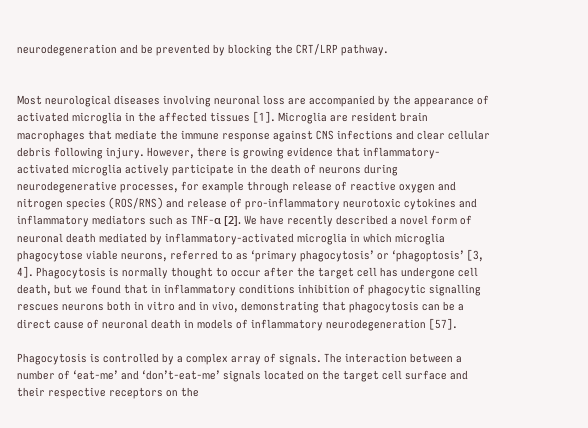neurodegeneration and be prevented by blocking the CRT/LRP pathway.


Most neurological diseases involving neuronal loss are accompanied by the appearance of activated microglia in the affected tissues [1]. Microglia are resident brain macrophages that mediate the immune response against CNS infections and clear cellular debris following injury. However, there is growing evidence that inflammatory-activated microglia actively participate in the death of neurons during neurodegenerative processes, for example through release of reactive oxygen and nitrogen species (ROS/RNS) and release of pro-inflammatory neurotoxic cytokines and inflammatory mediators such as TNF-α [2]. We have recently described a novel form of neuronal death mediated by inflammatory-activated microglia in which microglia phagocytose viable neurons, referred to as ‘primary phagocytosis’ or ‘phagoptosis’ [3, 4]. Phagocytosis is normally thought to occur after the target cell has undergone cell death, but we found that in inflammatory conditions inhibition of phagocytic signalling rescues neurons both in vitro and in vivo, demonstrating that phagocytosis can be a direct cause of neuronal death in models of inflammatory neurodegeneration [57].

Phagocytosis is controlled by a complex array of signals. The interaction between a number of ‘eat-me’ and ‘don’t-eat-me’ signals located on the target cell surface and their respective receptors on the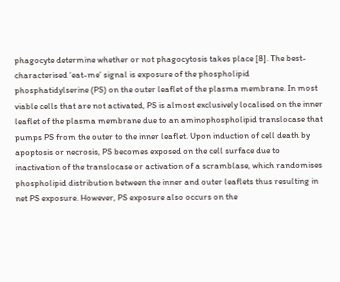phagocyte determine whether or not phagocytosis takes place [8]. The best-characterised ‘eat-me’ signal is exposure of the phospholipid phosphatidylserine (PS) on the outer leaflet of the plasma membrane. In most viable cells that are not activated, PS is almost exclusively localised on the inner leaflet of the plasma membrane due to an aminophospholipid translocase that pumps PS from the outer to the inner leaflet. Upon induction of cell death by apoptosis or necrosis, PS becomes exposed on the cell surface due to inactivation of the translocase or activation of a scramblase, which randomises phospholipid distribution between the inner and outer leaflets thus resulting in net PS exposure. However, PS exposure also occurs on the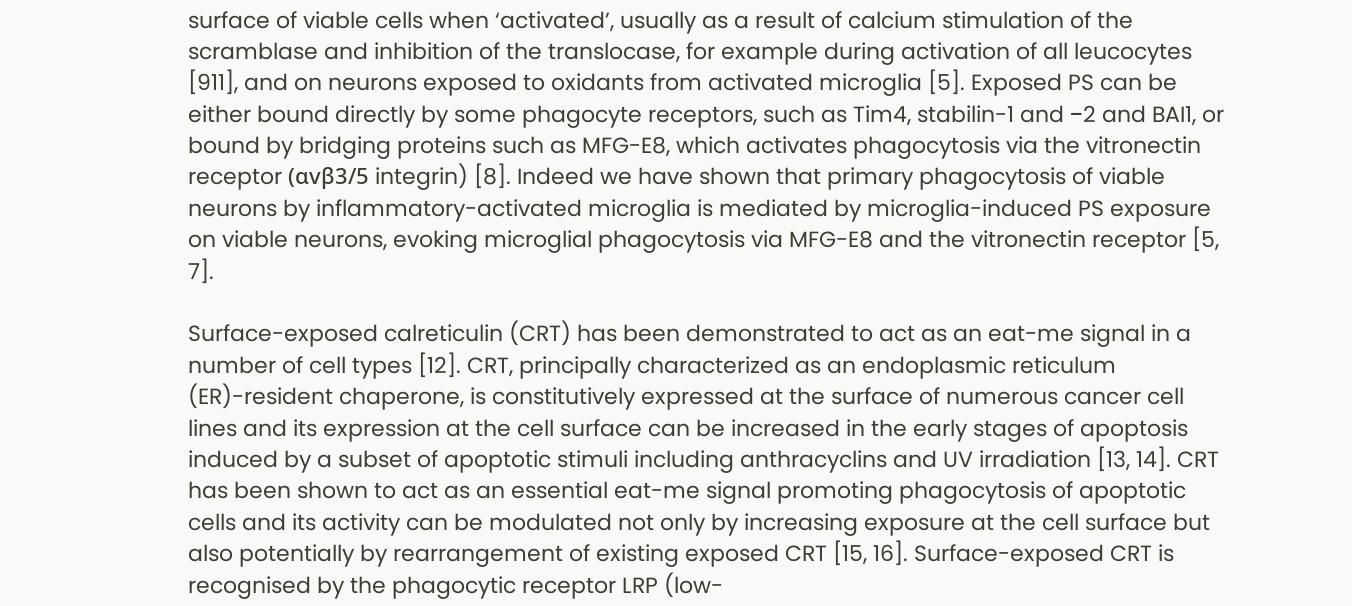surface of viable cells when ‘activated’, usually as a result of calcium stimulation of the scramblase and inhibition of the translocase, for example during activation of all leucocytes [911], and on neurons exposed to oxidants from activated microglia [5]. Exposed PS can be either bound directly by some phagocyte receptors, such as Tim4, stabilin-1 and −2 and BAI1, or bound by bridging proteins such as MFG-E8, which activates phagocytosis via the vitronectin receptor (αvβ3/5 integrin) [8]. Indeed we have shown that primary phagocytosis of viable neurons by inflammatory-activated microglia is mediated by microglia-induced PS exposure on viable neurons, evoking microglial phagocytosis via MFG-E8 and the vitronectin receptor [5, 7].

Surface-exposed calreticulin (CRT) has been demonstrated to act as an eat-me signal in a number of cell types [12]. CRT, principally characterized as an endoplasmic reticulum (ER)-resident chaperone, is constitutively expressed at the surface of numerous cancer cell lines and its expression at the cell surface can be increased in the early stages of apoptosis induced by a subset of apoptotic stimuli including anthracyclins and UV irradiation [13, 14]. CRT has been shown to act as an essential eat-me signal promoting phagocytosis of apoptotic cells and its activity can be modulated not only by increasing exposure at the cell surface but also potentially by rearrangement of existing exposed CRT [15, 16]. Surface-exposed CRT is recognised by the phagocytic receptor LRP (low-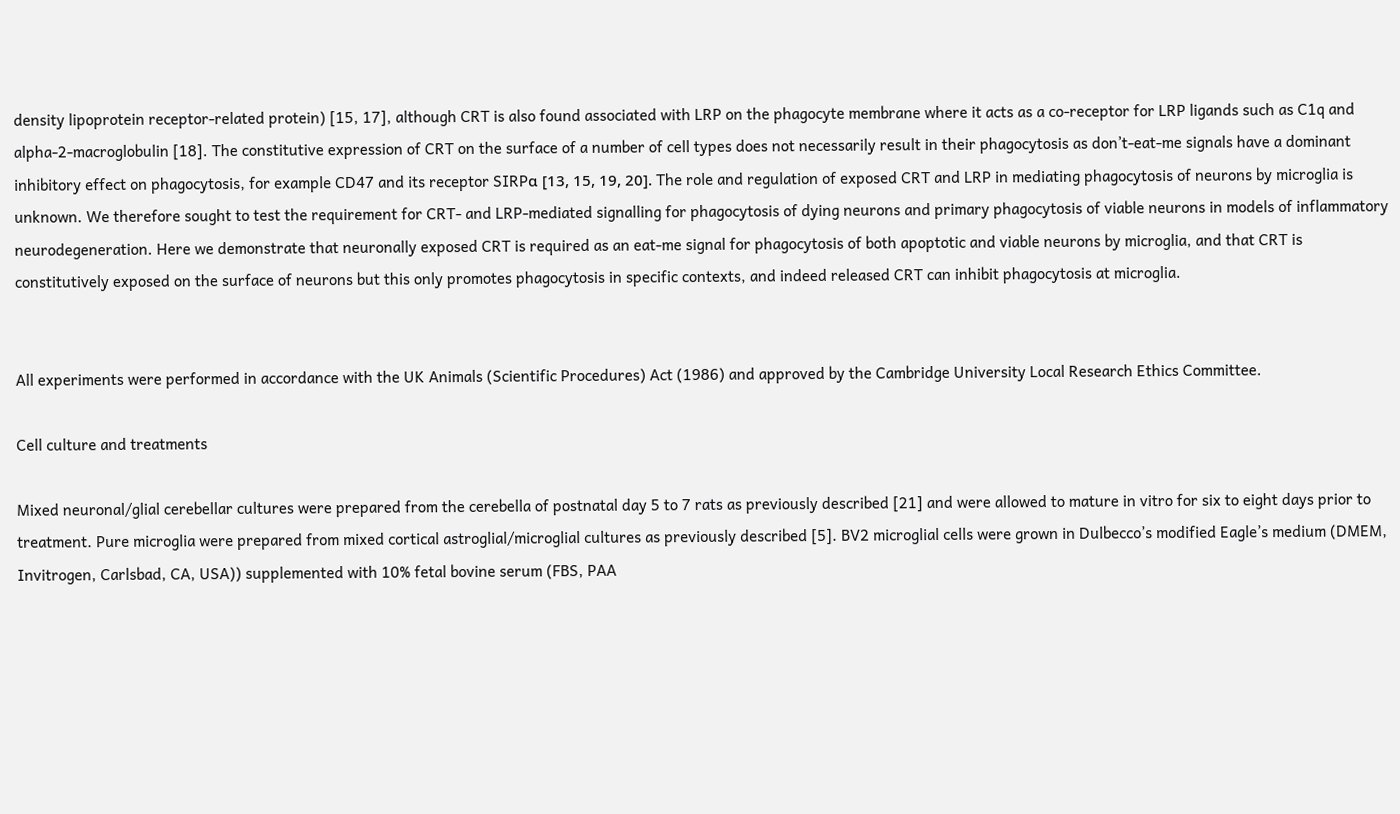density lipoprotein receptor-related protein) [15, 17], although CRT is also found associated with LRP on the phagocyte membrane where it acts as a co-receptor for LRP ligands such as C1q and alpha-2-macroglobulin [18]. The constitutive expression of CRT on the surface of a number of cell types does not necessarily result in their phagocytosis as don’t-eat-me signals have a dominant inhibitory effect on phagocytosis, for example CD47 and its receptor SIRPα [13, 15, 19, 20]. The role and regulation of exposed CRT and LRP in mediating phagocytosis of neurons by microglia is unknown. We therefore sought to test the requirement for CRT- and LRP-mediated signalling for phagocytosis of dying neurons and primary phagocytosis of viable neurons in models of inflammatory neurodegeneration. Here we demonstrate that neuronally exposed CRT is required as an eat-me signal for phagocytosis of both apoptotic and viable neurons by microglia, and that CRT is constitutively exposed on the surface of neurons but this only promotes phagocytosis in specific contexts, and indeed released CRT can inhibit phagocytosis at microglia.


All experiments were performed in accordance with the UK Animals (Scientific Procedures) Act (1986) and approved by the Cambridge University Local Research Ethics Committee.

Cell culture and treatments

Mixed neuronal/glial cerebellar cultures were prepared from the cerebella of postnatal day 5 to 7 rats as previously described [21] and were allowed to mature in vitro for six to eight days prior to treatment. Pure microglia were prepared from mixed cortical astroglial/microglial cultures as previously described [5]. BV2 microglial cells were grown in Dulbecco’s modified Eagle’s medium (DMEM, Invitrogen, Carlsbad, CA, USA)) supplemented with 10% fetal bovine serum (FBS, PAA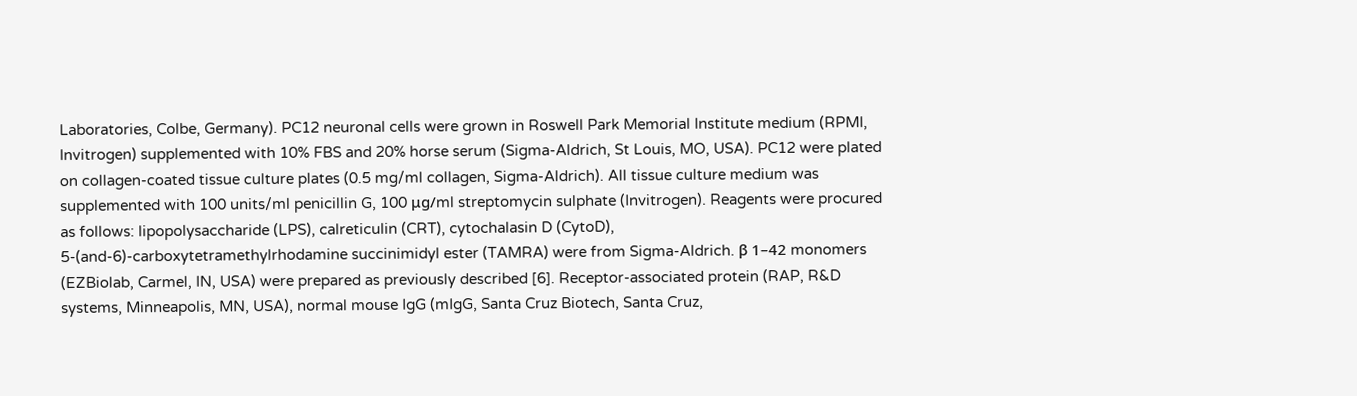Laboratories, Colbe, Germany). PC12 neuronal cells were grown in Roswell Park Memorial Institute medium (RPMI, Invitrogen) supplemented with 10% FBS and 20% horse serum (Sigma-Aldrich, St Louis, MO, USA). PC12 were plated on collagen-coated tissue culture plates (0.5 mg/ml collagen, Sigma-Aldrich). All tissue culture medium was supplemented with 100 units/ml penicillin G, 100 μg/ml streptomycin sulphate (Invitrogen). Reagents were procured as follows: lipopolysaccharide (LPS), calreticulin (CRT), cytochalasin D (CytoD), 5-(and-6)-carboxytetramethylrhodamine succinimidyl ester (TAMRA) were from Sigma-Aldrich. β 1–42 monomers (EZBiolab, Carmel, IN, USA) were prepared as previously described [6]. Receptor-associated protein (RAP, R&D systems, Minneapolis, MN, USA), normal mouse IgG (mIgG, Santa Cruz Biotech, Santa Cruz,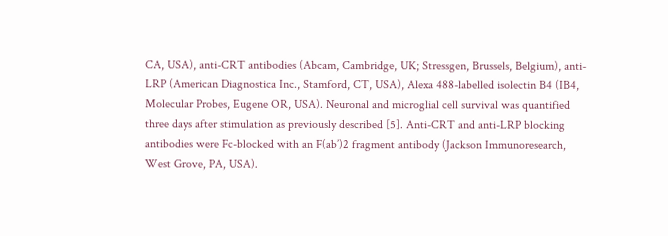CA, USA), anti-CRT antibodies (Abcam, Cambridge, UK; Stressgen, Brussels, Belgium), anti-LRP (American Diagnostica Inc., Stamford, CT, USA), Alexa 488-labelled isolectin B4 (IB4, Molecular Probes, Eugene OR, USA). Neuronal and microglial cell survival was quantified three days after stimulation as previously described [5]. Anti-CRT and anti-LRP blocking antibodies were Fc-blocked with an F(ab’)2 fragment antibody (Jackson Immunoresearch, West Grove, PA, USA).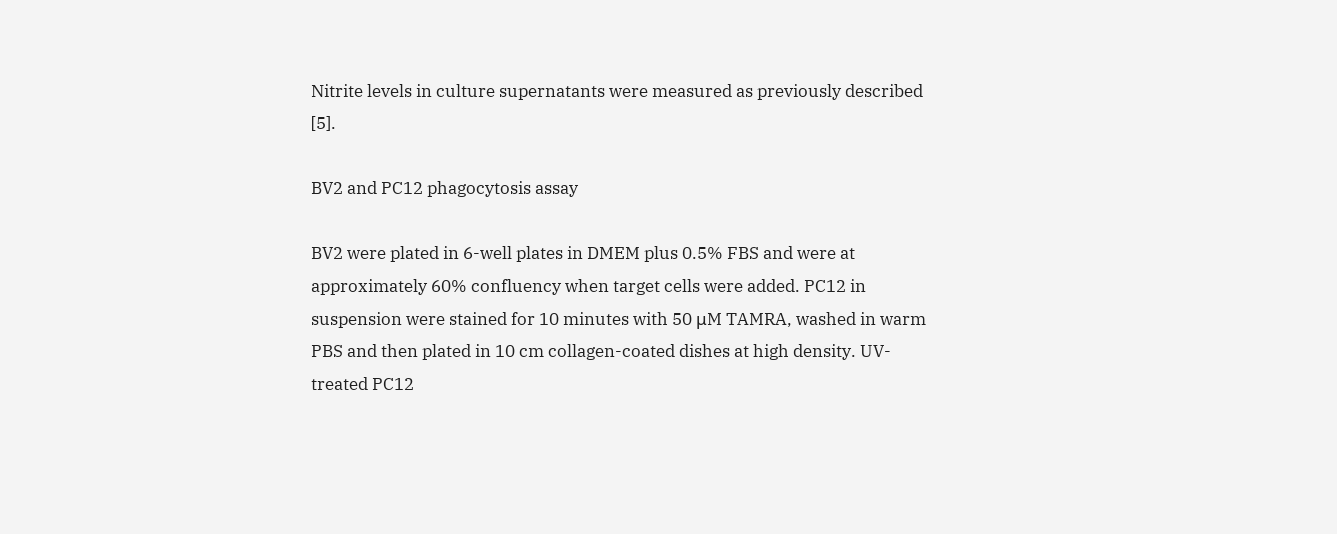Nitrite levels in culture supernatants were measured as previously described [5].

BV2 and PC12 phagocytosis assay

BV2 were plated in 6-well plates in DMEM plus 0.5% FBS and were at approximately 60% confluency when target cells were added. PC12 in suspension were stained for 10 minutes with 50 μM TAMRA, washed in warm PBS and then plated in 10 cm collagen-coated dishes at high density. UV-treated PC12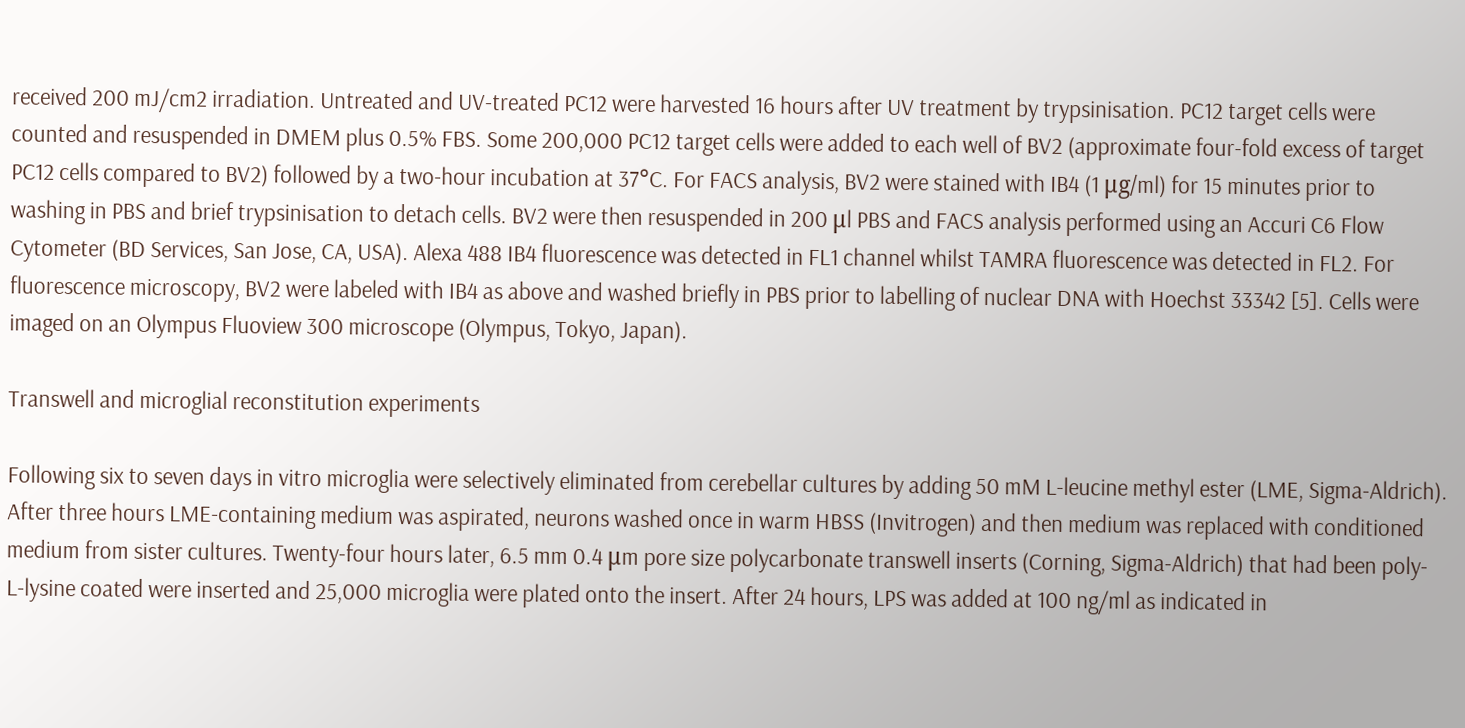received 200 mJ/cm2 irradiation. Untreated and UV-treated PC12 were harvested 16 hours after UV treatment by trypsinisation. PC12 target cells were counted and resuspended in DMEM plus 0.5% FBS. Some 200,000 PC12 target cells were added to each well of BV2 (approximate four-fold excess of target PC12 cells compared to BV2) followed by a two-hour incubation at 37°C. For FACS analysis, BV2 were stained with IB4 (1 μg/ml) for 15 minutes prior to washing in PBS and brief trypsinisation to detach cells. BV2 were then resuspended in 200 μl PBS and FACS analysis performed using an Accuri C6 Flow Cytometer (BD Services, San Jose, CA, USA). Alexa 488 IB4 fluorescence was detected in FL1 channel whilst TAMRA fluorescence was detected in FL2. For fluorescence microscopy, BV2 were labeled with IB4 as above and washed briefly in PBS prior to labelling of nuclear DNA with Hoechst 33342 [5]. Cells were imaged on an Olympus Fluoview 300 microscope (Olympus, Tokyo, Japan).

Transwell and microglial reconstitution experiments

Following six to seven days in vitro microglia were selectively eliminated from cerebellar cultures by adding 50 mM L-leucine methyl ester (LME, Sigma-Aldrich). After three hours LME-containing medium was aspirated, neurons washed once in warm HBSS (Invitrogen) and then medium was replaced with conditioned medium from sister cultures. Twenty-four hours later, 6.5 mm 0.4 μm pore size polycarbonate transwell inserts (Corning, Sigma-Aldrich) that had been poly-L-lysine coated were inserted and 25,000 microglia were plated onto the insert. After 24 hours, LPS was added at 100 ng/ml as indicated in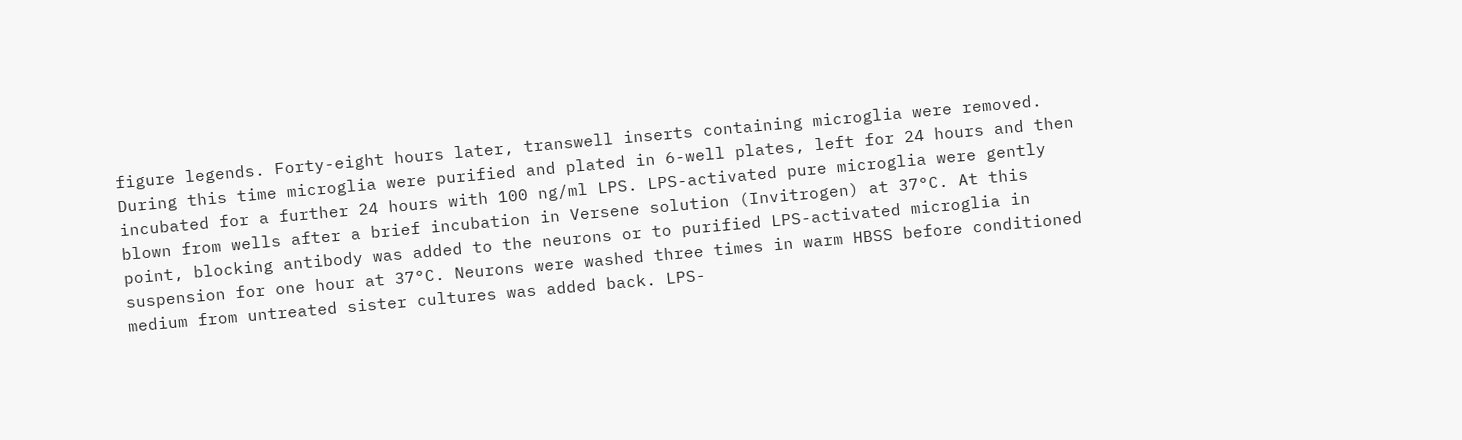figure legends. Forty-eight hours later, transwell inserts containing microglia were removed. During this time microglia were purified and plated in 6-well plates, left for 24 hours and then incubated for a further 24 hours with 100 ng/ml LPS. LPS-activated pure microglia were gently blown from wells after a brief incubation in Versene solution (Invitrogen) at 37°C. At this point, blocking antibody was added to the neurons or to purified LPS-activated microglia in suspension for one hour at 37°C. Neurons were washed three times in warm HBSS before conditioned medium from untreated sister cultures was added back. LPS-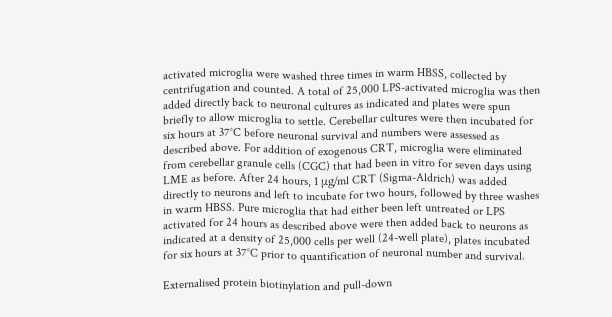activated microglia were washed three times in warm HBSS, collected by centrifugation and counted. A total of 25,000 LPS-activated microglia was then added directly back to neuronal cultures as indicated and plates were spun briefly to allow microglia to settle. Cerebellar cultures were then incubated for six hours at 37°C before neuronal survival and numbers were assessed as described above. For addition of exogenous CRT, microglia were eliminated from cerebellar granule cells (CGC) that had been in vitro for seven days using LME as before. After 24 hours, 1 μg/ml CRT (Sigma-Aldrich) was added directly to neurons and left to incubate for two hours, followed by three washes in warm HBSS. Pure microglia that had either been left untreated or LPS activated for 24 hours as described above were then added back to neurons as indicated at a density of 25,000 cells per well (24-well plate), plates incubated for six hours at 37°C prior to quantification of neuronal number and survival.

Externalised protein biotinylation and pull-down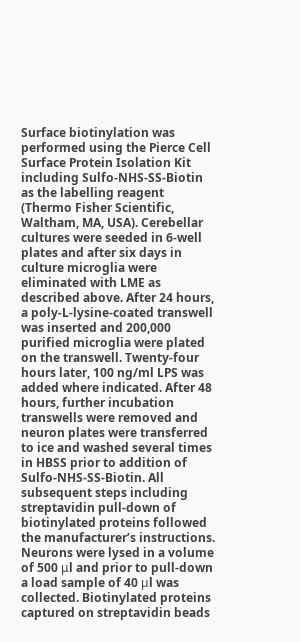Surface biotinylation was performed using the Pierce Cell Surface Protein Isolation Kit including Sulfo-NHS-SS-Biotin as the labelling reagent (Thermo Fisher Scientific, Waltham, MA, USA). Cerebellar cultures were seeded in 6-well plates and after six days in culture microglia were eliminated with LME as described above. After 24 hours, a poly-L-lysine-coated transwell was inserted and 200,000 purified microglia were plated on the transwell. Twenty-four hours later, 100 ng/ml LPS was added where indicated. After 48 hours, further incubation transwells were removed and neuron plates were transferred to ice and washed several times in HBSS prior to addition of Sulfo-NHS-SS-Biotin. All subsequent steps including streptavidin pull-down of biotinylated proteins followed the manufacturer’s instructions. Neurons were lysed in a volume of 500 μl and prior to pull-down a load sample of 40 μl was collected. Biotinylated proteins captured on streptavidin beads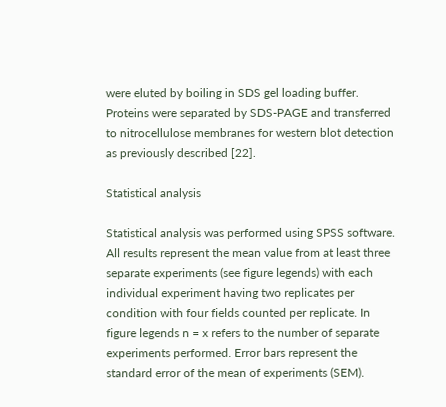were eluted by boiling in SDS gel loading buffer. Proteins were separated by SDS-PAGE and transferred to nitrocellulose membranes for western blot detection as previously described [22].

Statistical analysis

Statistical analysis was performed using SPSS software. All results represent the mean value from at least three separate experiments (see figure legends) with each individual experiment having two replicates per condition with four fields counted per replicate. In figure legends n = x refers to the number of separate experiments performed. Error bars represent the standard error of the mean of experiments (SEM).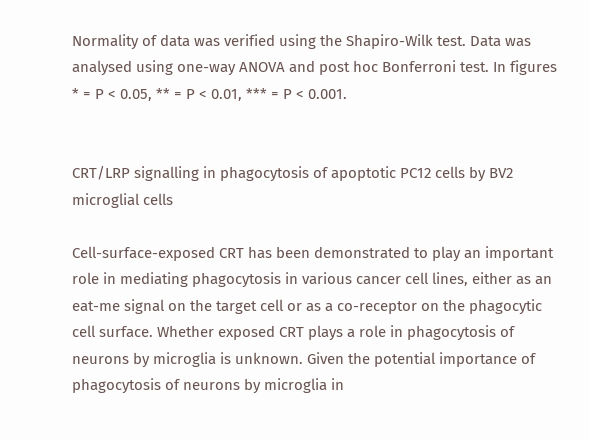Normality of data was verified using the Shapiro-Wilk test. Data was analysed using one-way ANOVA and post hoc Bonferroni test. In figures * = P < 0.05, ** = P < 0.01, *** = P < 0.001.


CRT/LRP signalling in phagocytosis of apoptotic PC12 cells by BV2 microglial cells

Cell-surface-exposed CRT has been demonstrated to play an important role in mediating phagocytosis in various cancer cell lines, either as an eat-me signal on the target cell or as a co-receptor on the phagocytic cell surface. Whether exposed CRT plays a role in phagocytosis of neurons by microglia is unknown. Given the potential importance of phagocytosis of neurons by microglia in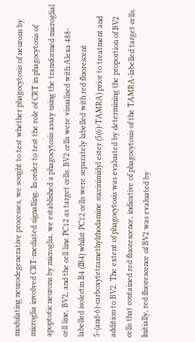modulating neurodegenerative processes, we sought to test whether phagocytosis of neurons by microglia involved CRT-mediated signalling. In order to test the role of CRT in phagocytosis of apoptotic neurons by microglia, we established a phagocytosis assay using the transformed microglial cell line, BV2, and the cell line PC12 as target cells. BV2 cells were visualised with Alexa 488-labelled isolectin B4 (IB4) whilst PC12 cells were separately labelled with red fluorescent 5-(and-6)-carboxytetramethylrhodamine succinimidyl ester (5(6)-TAMRA) prior to treatment and addition to BV2. The extent of phagocytosis was evaluated by determining the proportion of BV2 cells that contained red fluorescence, indicative of phagocytosis of the TAMRA-labelled target cells. Initially, red fluorescence of BV2 was evaluated by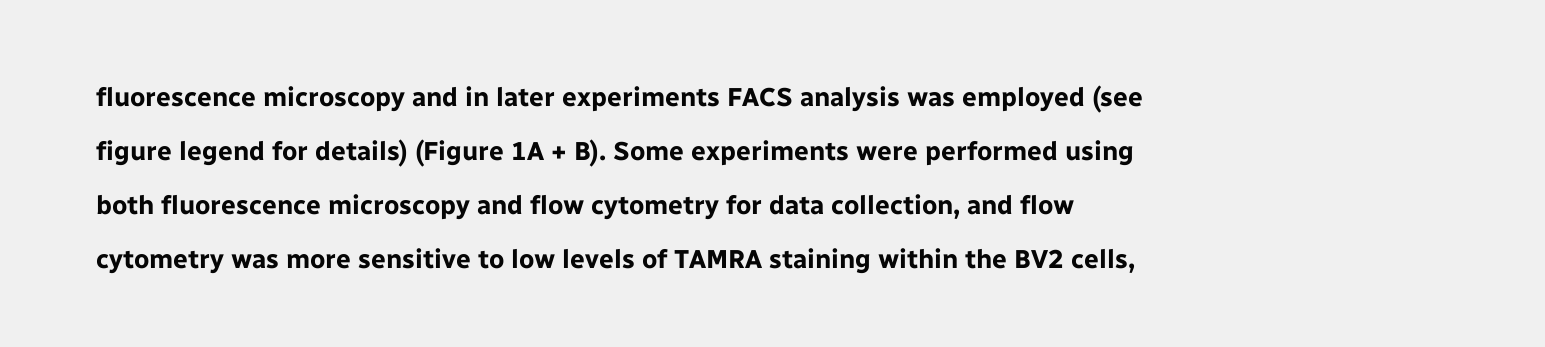fluorescence microscopy and in later experiments FACS analysis was employed (see figure legend for details) (Figure 1A + B). Some experiments were performed using both fluorescence microscopy and flow cytometry for data collection, and flow cytometry was more sensitive to low levels of TAMRA staining within the BV2 cells,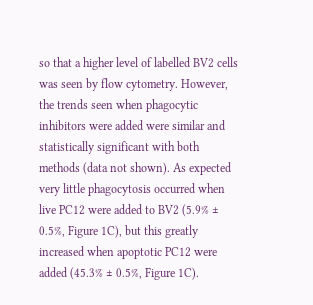so that a higher level of labelled BV2 cells was seen by flow cytometry. However, the trends seen when phagocytic inhibitors were added were similar and statistically significant with both methods (data not shown). As expected very little phagocytosis occurred when live PC12 were added to BV2 (5.9% ± 0.5%, Figure 1C), but this greatly increased when apoptotic PC12 were added (45.3% ± 0.5%, Figure 1C).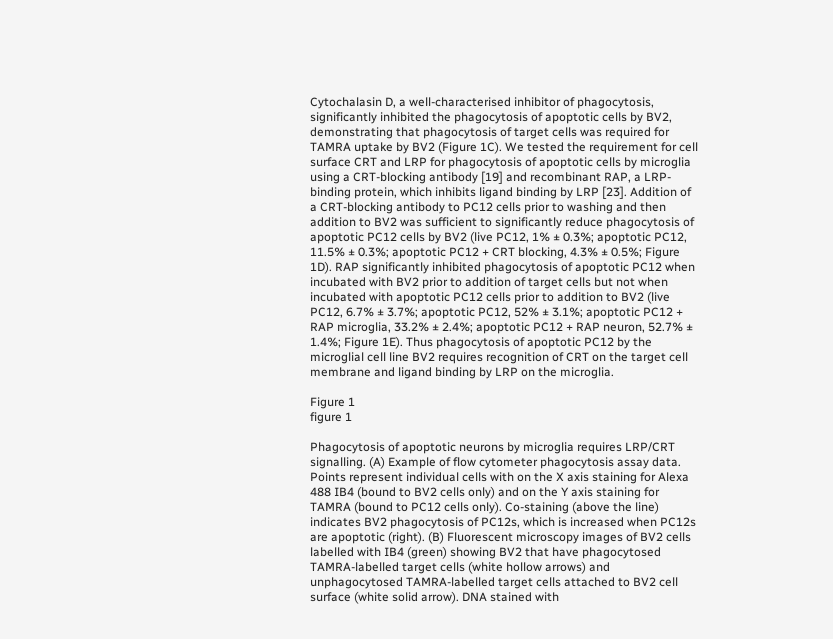Cytochalasin D, a well-characterised inhibitor of phagocytosis, significantly inhibited the phagocytosis of apoptotic cells by BV2, demonstrating that phagocytosis of target cells was required for TAMRA uptake by BV2 (Figure 1C). We tested the requirement for cell surface CRT and LRP for phagocytosis of apoptotic cells by microglia using a CRT-blocking antibody [19] and recombinant RAP, a LRP-binding protein, which inhibits ligand binding by LRP [23]. Addition of a CRT-blocking antibody to PC12 cells prior to washing and then addition to BV2 was sufficient to significantly reduce phagocytosis of apoptotic PC12 cells by BV2 (live PC12, 1% ± 0.3%; apoptotic PC12, 11.5% ± 0.3%; apoptotic PC12 + CRT blocking, 4.3% ± 0.5%; Figure 1D). RAP significantly inhibited phagocytosis of apoptotic PC12 when incubated with BV2 prior to addition of target cells but not when incubated with apoptotic PC12 cells prior to addition to BV2 (live PC12, 6.7% ± 3.7%; apoptotic PC12, 52% ± 3.1%; apoptotic PC12 + RAP microglia, 33.2% ± 2.4%; apoptotic PC12 + RAP neuron, 52.7% ± 1.4%; Figure 1E). Thus phagocytosis of apoptotic PC12 by the microglial cell line BV2 requires recognition of CRT on the target cell membrane and ligand binding by LRP on the microglia.

Figure 1
figure 1

Phagocytosis of apoptotic neurons by microglia requires LRP/CRT signalling. (A) Example of flow cytometer phagocytosis assay data. Points represent individual cells with on the X axis staining for Alexa 488 IB4 (bound to BV2 cells only) and on the Y axis staining for TAMRA (bound to PC12 cells only). Co-staining (above the line) indicates BV2 phagocytosis of PC12s, which is increased when PC12s are apoptotic (right). (B) Fluorescent microscopy images of BV2 cells labelled with IB4 (green) showing BV2 that have phagocytosed TAMRA-labelled target cells (white hollow arrows) and unphagocytosed TAMRA-labelled target cells attached to BV2 cell surface (white solid arrow). DNA stained with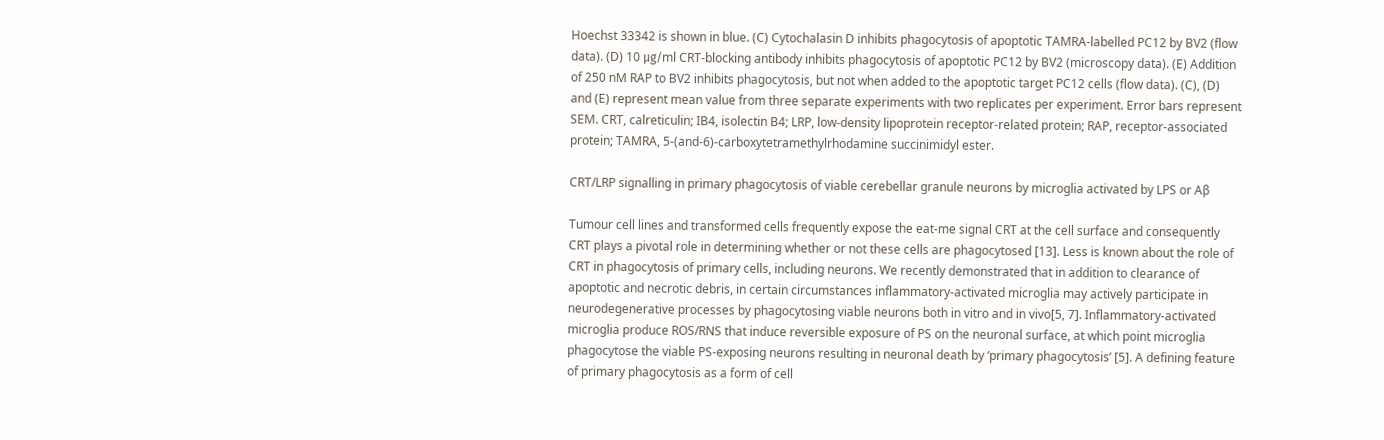Hoechst 33342 is shown in blue. (C) Cytochalasin D inhibits phagocytosis of apoptotic TAMRA-labelled PC12 by BV2 (flow data). (D) 10 μg/ml CRT-blocking antibody inhibits phagocytosis of apoptotic PC12 by BV2 (microscopy data). (E) Addition of 250 nM RAP to BV2 inhibits phagocytosis, but not when added to the apoptotic target PC12 cells (flow data). (C), (D) and (E) represent mean value from three separate experiments with two replicates per experiment. Error bars represent SEM. CRT, calreticulin; IB4, isolectin B4; LRP, low-density lipoprotein receptor-related protein; RAP, receptor-associated protein; TAMRA, 5-(and-6)-carboxytetramethylrhodamine succinimidyl ester.

CRT/LRP signalling in primary phagocytosis of viable cerebellar granule neurons by microglia activated by LPS or Aβ

Tumour cell lines and transformed cells frequently expose the eat-me signal CRT at the cell surface and consequently CRT plays a pivotal role in determining whether or not these cells are phagocytosed [13]. Less is known about the role of CRT in phagocytosis of primary cells, including neurons. We recently demonstrated that in addition to clearance of apoptotic and necrotic debris, in certain circumstances inflammatory-activated microglia may actively participate in neurodegenerative processes by phagocytosing viable neurons both in vitro and in vivo[5, 7]. Inflammatory-activated microglia produce ROS/RNS that induce reversible exposure of PS on the neuronal surface, at which point microglia phagocytose the viable PS-exposing neurons resulting in neuronal death by ‘primary phagocytosis’ [5]. A defining feature of primary phagocytosis as a form of cell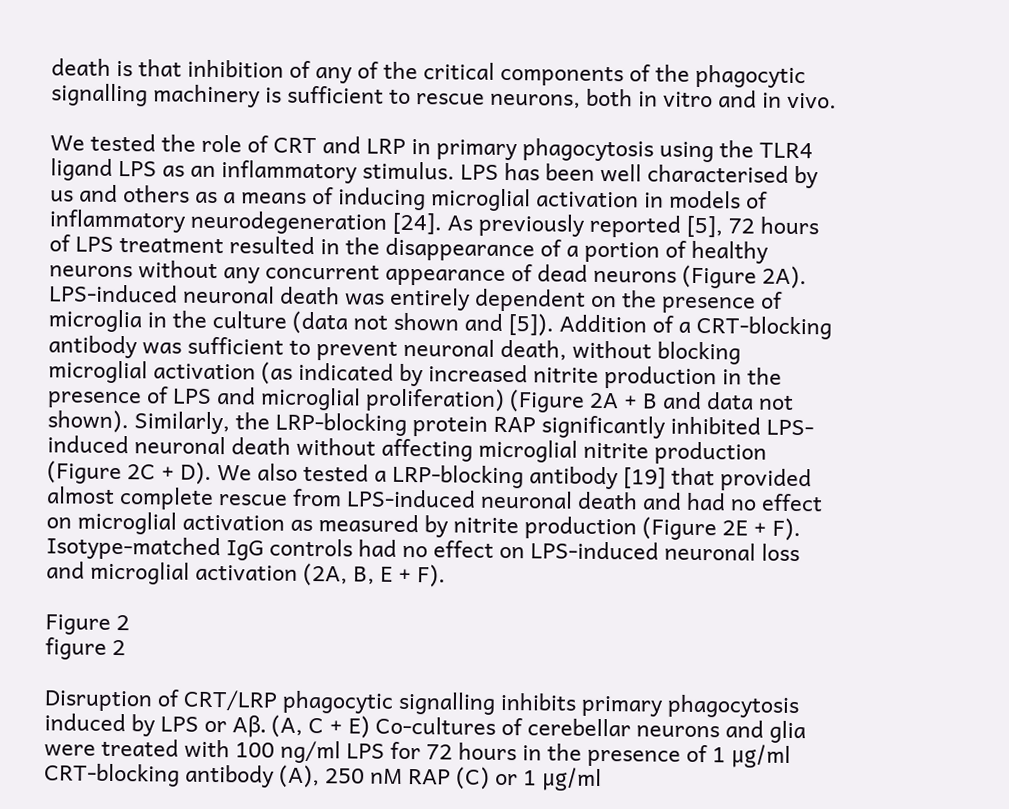death is that inhibition of any of the critical components of the phagocytic signalling machinery is sufficient to rescue neurons, both in vitro and in vivo.

We tested the role of CRT and LRP in primary phagocytosis using the TLR4 ligand LPS as an inflammatory stimulus. LPS has been well characterised by us and others as a means of inducing microglial activation in models of inflammatory neurodegeneration [24]. As previously reported [5], 72 hours of LPS treatment resulted in the disappearance of a portion of healthy neurons without any concurrent appearance of dead neurons (Figure 2A). LPS-induced neuronal death was entirely dependent on the presence of microglia in the culture (data not shown and [5]). Addition of a CRT-blocking antibody was sufficient to prevent neuronal death, without blocking microglial activation (as indicated by increased nitrite production in the presence of LPS and microglial proliferation) (Figure 2A + B and data not shown). Similarly, the LRP-blocking protein RAP significantly inhibited LPS-induced neuronal death without affecting microglial nitrite production (Figure 2C + D). We also tested a LRP-blocking antibody [19] that provided almost complete rescue from LPS-induced neuronal death and had no effect on microglial activation as measured by nitrite production (Figure 2E + F). Isotype-matched IgG controls had no effect on LPS-induced neuronal loss and microglial activation (2A, B, E + F).

Figure 2
figure 2

Disruption of CRT/LRP phagocytic signalling inhibits primary phagocytosis induced by LPS or Aβ. (A, C + E) Co-cultures of cerebellar neurons and glia were treated with 100 ng/ml LPS for 72 hours in the presence of 1 μg/ml CRT-blocking antibody (A), 250 nM RAP (C) or 1 μg/ml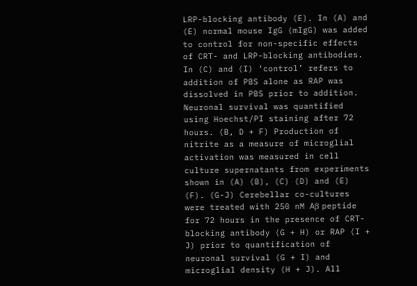LRP-blocking antibody (E). In (A) and (E) normal mouse IgG (mIgG) was added to control for non-specific effects of CRT- and LRP-blocking antibodies. In (C) and (I) ‘control’ refers to addition of PBS alone as RAP was dissolved in PBS prior to addition. Neuronal survival was quantified using Hoechst/PI staining after 72 hours. (B, D + F) Production of nitrite as a measure of microglial activation was measured in cell culture supernatants from experiments shown in (A) (B), (C) (D) and (E) (F). (G-J) Cerebellar co-cultures were treated with 250 nM Aβ peptide for 72 hours in the presence of CRT-blocking antibody (G + H) or RAP (I + J) prior to quantification of neuronal survival (G + I) and microglial density (H + J). All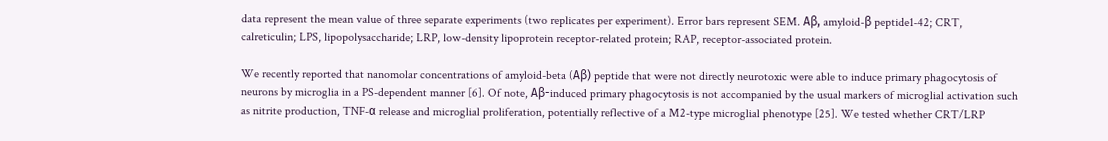data represent the mean value of three separate experiments (two replicates per experiment). Error bars represent SEM. Aβ, amyloid-β peptide1-42; CRT, calreticulin; LPS, lipopolysaccharide; LRP, low-density lipoprotein receptor-related protein; RAP, receptor-associated protein.

We recently reported that nanomolar concentrations of amyloid-beta (Aβ) peptide that were not directly neurotoxic were able to induce primary phagocytosis of neurons by microglia in a PS-dependent manner [6]. Of note, Aβ-induced primary phagocytosis is not accompanied by the usual markers of microglial activation such as nitrite production, TNF-α release and microglial proliferation, potentially reflective of a M2-type microglial phenotype [25]. We tested whether CRT/LRP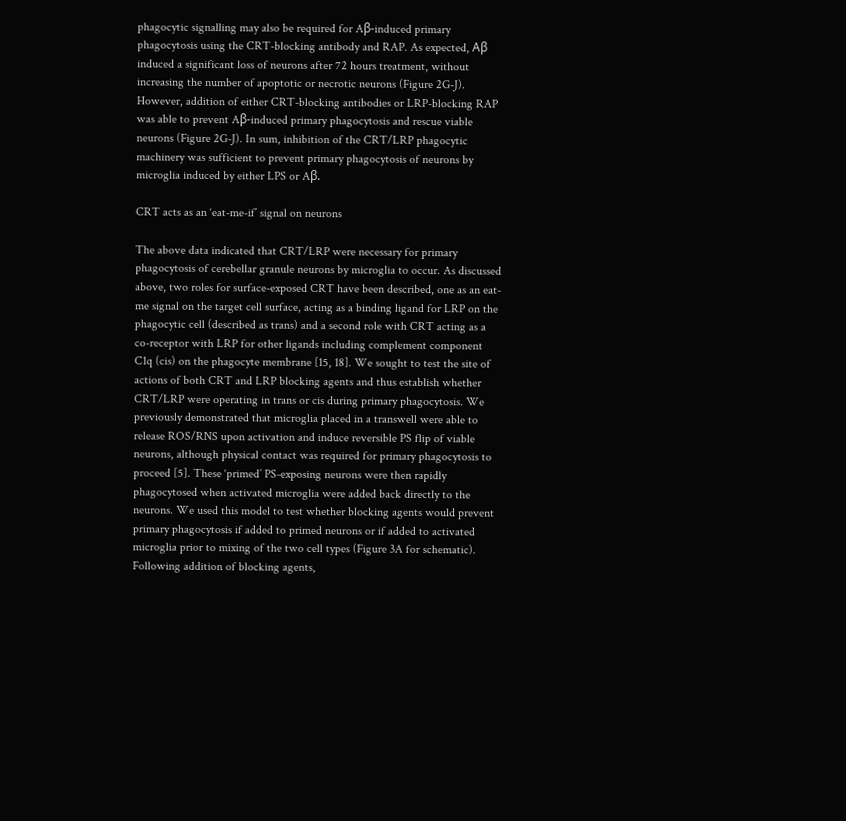phagocytic signalling may also be required for Aβ-induced primary phagocytosis using the CRT-blocking antibody and RAP. As expected, Aβ induced a significant loss of neurons after 72 hours treatment, without increasing the number of apoptotic or necrotic neurons (Figure 2G-J). However, addition of either CRT-blocking antibodies or LRP-blocking RAP was able to prevent Aβ-induced primary phagocytosis and rescue viable neurons (Figure 2G-J). In sum, inhibition of the CRT/LRP phagocytic machinery was sufficient to prevent primary phagocytosis of neurons by microglia induced by either LPS or Aβ.

CRT acts as an ‘eat-me-if’ signal on neurons

The above data indicated that CRT/LRP were necessary for primary phagocytosis of cerebellar granule neurons by microglia to occur. As discussed above, two roles for surface-exposed CRT have been described, one as an eat-me signal on the target cell surface, acting as a binding ligand for LRP on the phagocytic cell (described as trans) and a second role with CRT acting as a co-receptor with LRP for other ligands including complement component C1q (cis) on the phagocyte membrane [15, 18]. We sought to test the site of actions of both CRT and LRP blocking agents and thus establish whether CRT/LRP were operating in trans or cis during primary phagocytosis. We previously demonstrated that microglia placed in a transwell were able to release ROS/RNS upon activation and induce reversible PS flip of viable neurons, although physical contact was required for primary phagocytosis to proceed [5]. These ‘primed’ PS-exposing neurons were then rapidly phagocytosed when activated microglia were added back directly to the neurons. We used this model to test whether blocking agents would prevent primary phagocytosis if added to primed neurons or if added to activated microglia prior to mixing of the two cell types (Figure 3A for schematic). Following addition of blocking agents,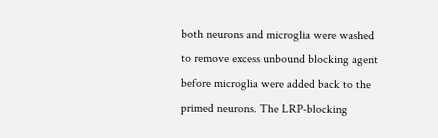both neurons and microglia were washed to remove excess unbound blocking agent before microglia were added back to the primed neurons. The LRP-blocking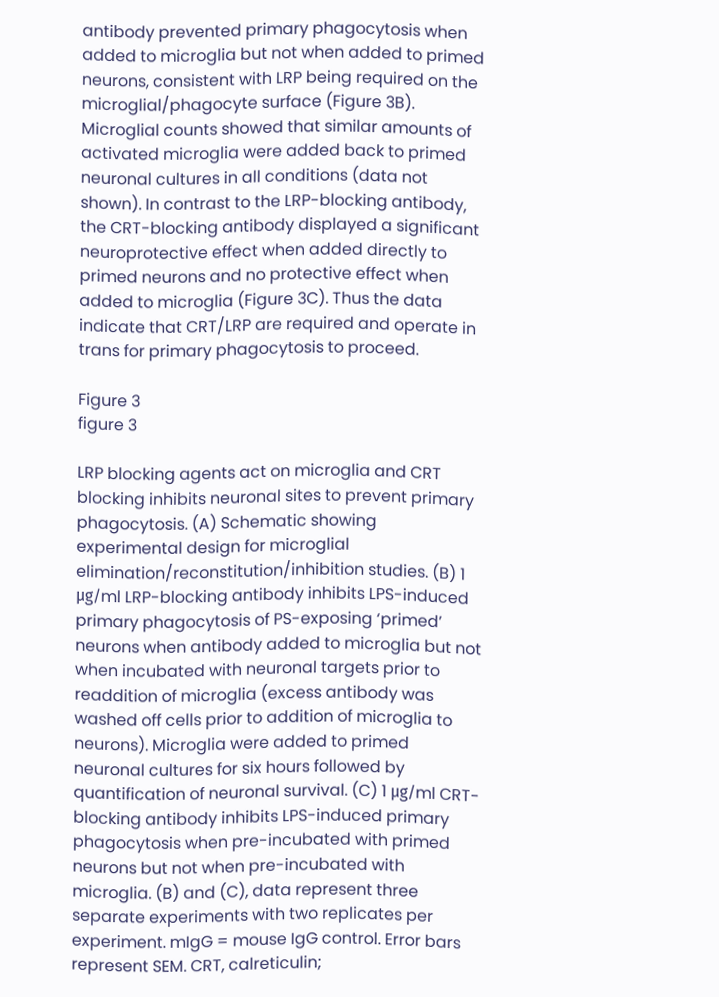antibody prevented primary phagocytosis when added to microglia but not when added to primed neurons, consistent with LRP being required on the microglial/phagocyte surface (Figure 3B). Microglial counts showed that similar amounts of activated microglia were added back to primed neuronal cultures in all conditions (data not shown). In contrast to the LRP-blocking antibody, the CRT-blocking antibody displayed a significant neuroprotective effect when added directly to primed neurons and no protective effect when added to microglia (Figure 3C). Thus the data indicate that CRT/LRP are required and operate in trans for primary phagocytosis to proceed.

Figure 3
figure 3

LRP blocking agents act on microglia and CRT blocking inhibits neuronal sites to prevent primary phagocytosis. (A) Schematic showing experimental design for microglial elimination/reconstitution/inhibition studies. (B) 1 μg/ml LRP-blocking antibody inhibits LPS-induced primary phagocytosis of PS-exposing ‘primed’ neurons when antibody added to microglia but not when incubated with neuronal targets prior to readdition of microglia (excess antibody was washed off cells prior to addition of microglia to neurons). Microglia were added to primed neuronal cultures for six hours followed by quantification of neuronal survival. (C) 1 μg/ml CRT-blocking antibody inhibits LPS-induced primary phagocytosis when pre-incubated with primed neurons but not when pre-incubated with microglia. (B) and (C), data represent three separate experiments with two replicates per experiment. mIgG = mouse IgG control. Error bars represent SEM. CRT, calreticulin;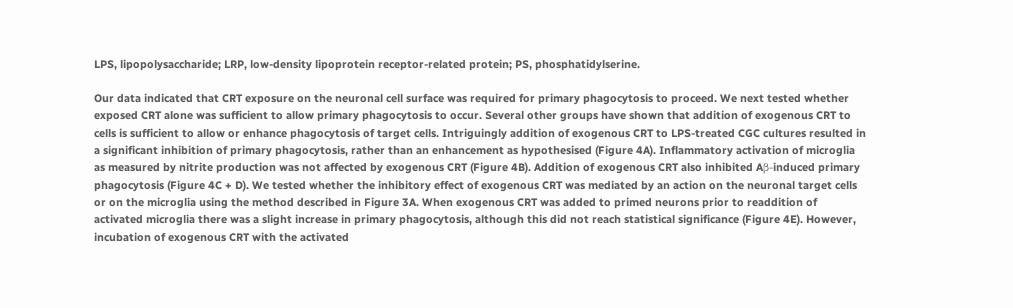LPS, lipopolysaccharide; LRP, low-density lipoprotein receptor-related protein; PS, phosphatidylserine.

Our data indicated that CRT exposure on the neuronal cell surface was required for primary phagocytosis to proceed. We next tested whether exposed CRT alone was sufficient to allow primary phagocytosis to occur. Several other groups have shown that addition of exogenous CRT to cells is sufficient to allow or enhance phagocytosis of target cells. Intriguingly addition of exogenous CRT to LPS-treated CGC cultures resulted in a significant inhibition of primary phagocytosis, rather than an enhancement as hypothesised (Figure 4A). Inflammatory activation of microglia as measured by nitrite production was not affected by exogenous CRT (Figure 4B). Addition of exogenous CRT also inhibited Aβ-induced primary phagocytosis (Figure 4C + D). We tested whether the inhibitory effect of exogenous CRT was mediated by an action on the neuronal target cells or on the microglia using the method described in Figure 3A. When exogenous CRT was added to primed neurons prior to readdition of activated microglia there was a slight increase in primary phagocytosis, although this did not reach statistical significance (Figure 4E). However, incubation of exogenous CRT with the activated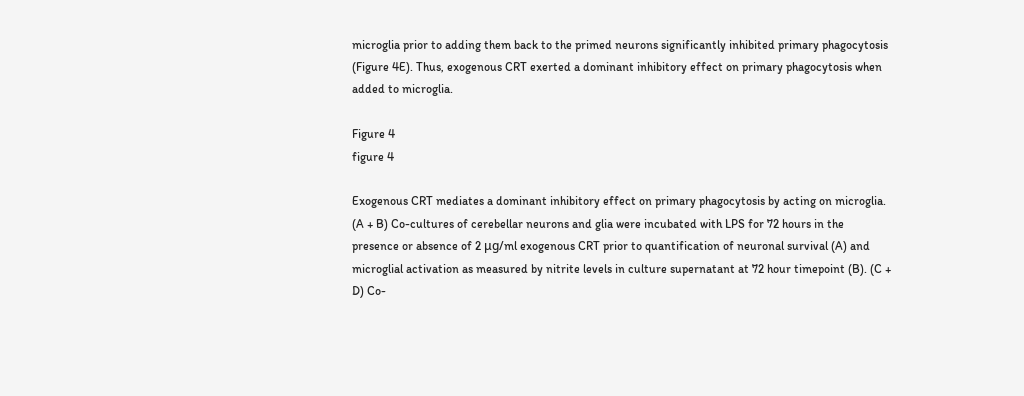microglia prior to adding them back to the primed neurons significantly inhibited primary phagocytosis (Figure 4E). Thus, exogenous CRT exerted a dominant inhibitory effect on primary phagocytosis when added to microglia.

Figure 4
figure 4

Exogenous CRT mediates a dominant inhibitory effect on primary phagocytosis by acting on microglia. (A + B) Co-cultures of cerebellar neurons and glia were incubated with LPS for 72 hours in the presence or absence of 2 μg/ml exogenous CRT prior to quantification of neuronal survival (A) and microglial activation as measured by nitrite levels in culture supernatant at 72 hour timepoint (B). (C + D) Co-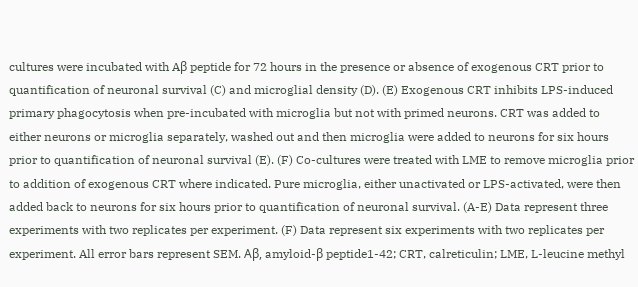cultures were incubated with Aβ peptide for 72 hours in the presence or absence of exogenous CRT prior to quantification of neuronal survival (C) and microglial density (D). (E) Exogenous CRT inhibits LPS-induced primary phagocytosis when pre-incubated with microglia but not with primed neurons. CRT was added to either neurons or microglia separately, washed out and then microglia were added to neurons for six hours prior to quantification of neuronal survival (E). (F) Co-cultures were treated with LME to remove microglia prior to addition of exogenous CRT where indicated. Pure microglia, either unactivated or LPS-activated, were then added back to neurons for six hours prior to quantification of neuronal survival. (A-E) Data represent three experiments with two replicates per experiment. (F) Data represent six experiments with two replicates per experiment. All error bars represent SEM. Aβ, amyloid-β peptide1-42; CRT, calreticulin; LME, L-leucine methyl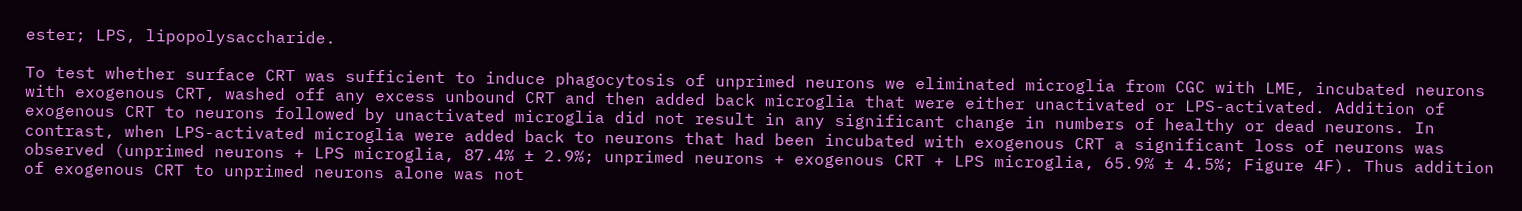ester; LPS, lipopolysaccharide.

To test whether surface CRT was sufficient to induce phagocytosis of unprimed neurons we eliminated microglia from CGC with LME, incubated neurons with exogenous CRT, washed off any excess unbound CRT and then added back microglia that were either unactivated or LPS-activated. Addition of exogenous CRT to neurons followed by unactivated microglia did not result in any significant change in numbers of healthy or dead neurons. In contrast, when LPS-activated microglia were added back to neurons that had been incubated with exogenous CRT a significant loss of neurons was observed (unprimed neurons + LPS microglia, 87.4% ± 2.9%; unprimed neurons + exogenous CRT + LPS microglia, 65.9% ± 4.5%; Figure 4F). Thus addition of exogenous CRT to unprimed neurons alone was not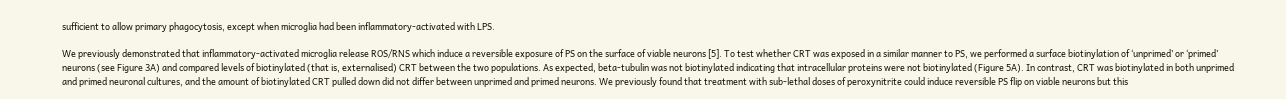sufficient to allow primary phagocytosis, except when microglia had been inflammatory-activated with LPS.

We previously demonstrated that inflammatory-activated microglia release ROS/RNS which induce a reversible exposure of PS on the surface of viable neurons [5]. To test whether CRT was exposed in a similar manner to PS, we performed a surface biotinylation of ‘unprimed’ or ‘primed’ neurons (see Figure 3A) and compared levels of biotinylated (that is, externalised) CRT between the two populations. As expected, beta-tubulin was not biotinylated indicating that intracellular proteins were not biotinylated (Figure 5A). In contrast, CRT was biotinylated in both unprimed and primed neuronal cultures, and the amount of biotinylated CRT pulled down did not differ between unprimed and primed neurons. We previously found that treatment with sub-lethal doses of peroxynitrite could induce reversible PS flip on viable neurons but this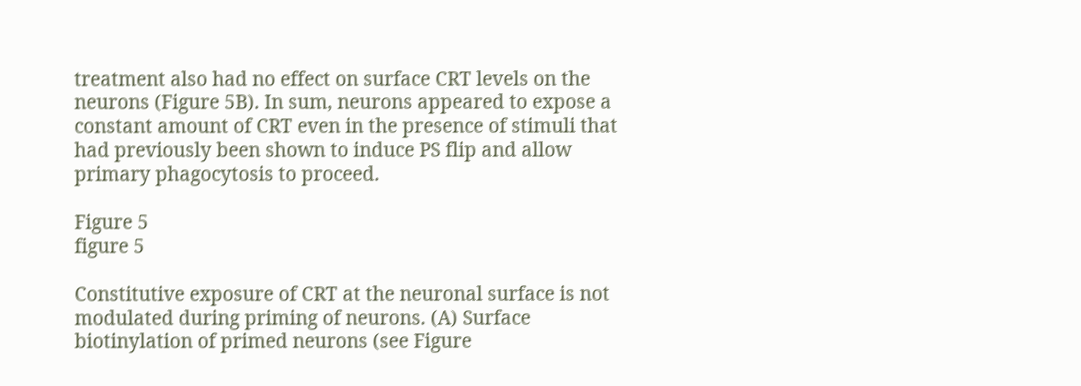treatment also had no effect on surface CRT levels on the neurons (Figure 5B). In sum, neurons appeared to expose a constant amount of CRT even in the presence of stimuli that had previously been shown to induce PS flip and allow primary phagocytosis to proceed.

Figure 5
figure 5

Constitutive exposure of CRT at the neuronal surface is not modulated during priming of neurons. (A) Surface biotinylation of primed neurons (see Figure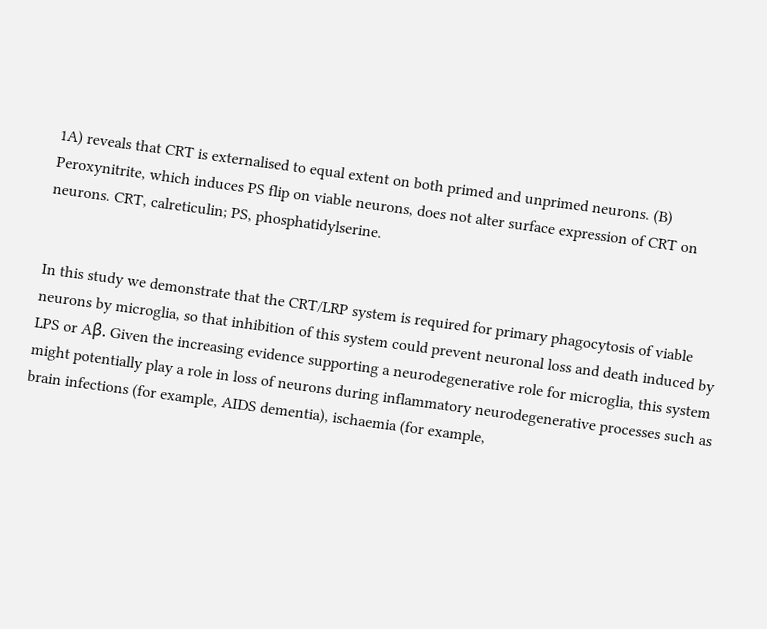1A) reveals that CRT is externalised to equal extent on both primed and unprimed neurons. (B) Peroxynitrite, which induces PS flip on viable neurons, does not alter surface expression of CRT on neurons. CRT, calreticulin; PS, phosphatidylserine.


In this study we demonstrate that the CRT/LRP system is required for primary phagocytosis of viable neurons by microglia, so that inhibition of this system could prevent neuronal loss and death induced by LPS or Aβ. Given the increasing evidence supporting a neurodegenerative role for microglia, this system might potentially play a role in loss of neurons during inflammatory neurodegenerative processes such as brain infections (for example, AIDS dementia), ischaemia (for example,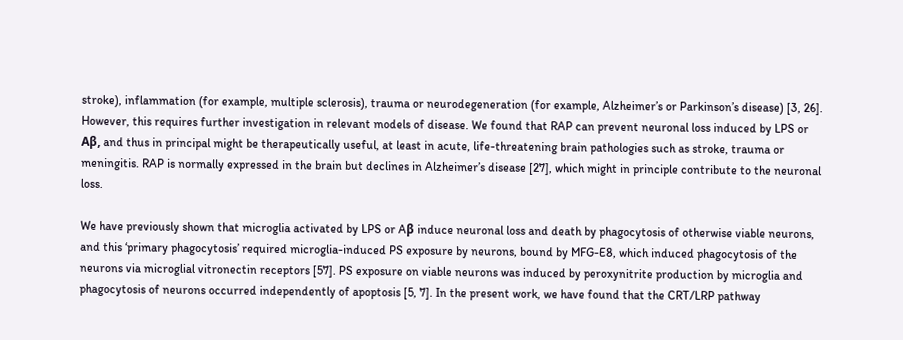stroke), inflammation (for example, multiple sclerosis), trauma or neurodegeneration (for example, Alzheimer’s or Parkinson’s disease) [3, 26]. However, this requires further investigation in relevant models of disease. We found that RAP can prevent neuronal loss induced by LPS or Aβ, and thus in principal might be therapeutically useful, at least in acute, life-threatening brain pathologies such as stroke, trauma or meningitis. RAP is normally expressed in the brain but declines in Alzheimer’s disease [27], which might in principle contribute to the neuronal loss.

We have previously shown that microglia activated by LPS or Aβ induce neuronal loss and death by phagocytosis of otherwise viable neurons, and this ‘primary phagocytosis’ required microglia-induced PS exposure by neurons, bound by MFG-E8, which induced phagocytosis of the neurons via microglial vitronectin receptors [57]. PS exposure on viable neurons was induced by peroxynitrite production by microglia and phagocytosis of neurons occurred independently of apoptosis [5, 7]. In the present work, we have found that the CRT/LRP pathway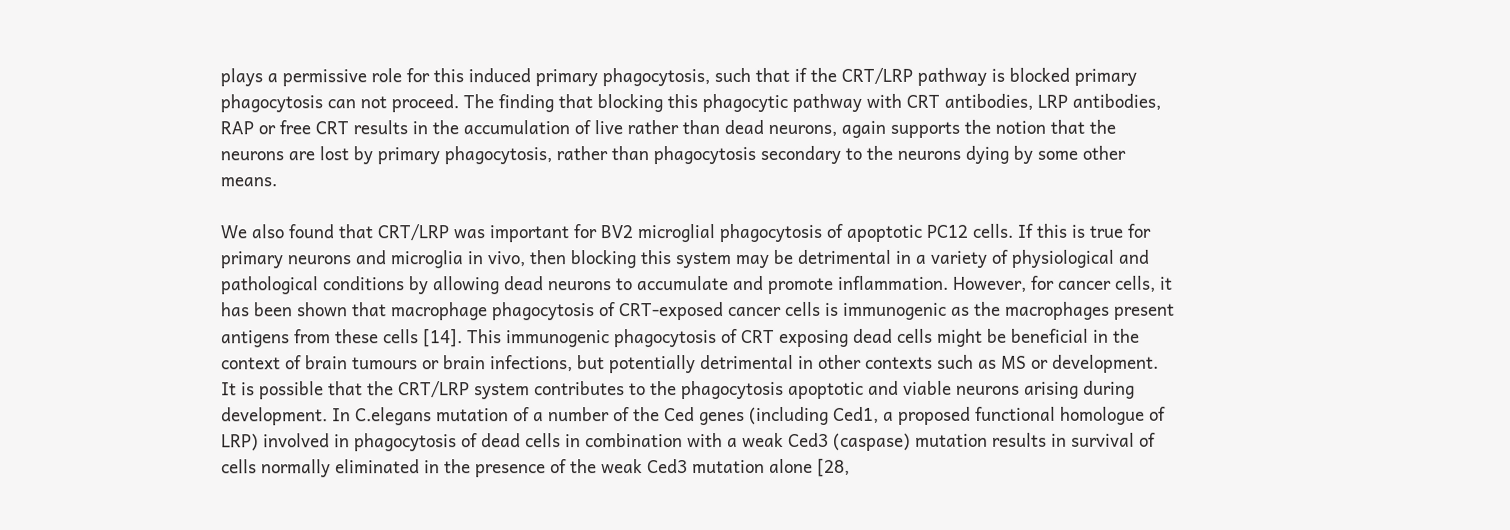plays a permissive role for this induced primary phagocytosis, such that if the CRT/LRP pathway is blocked primary phagocytosis can not proceed. The finding that blocking this phagocytic pathway with CRT antibodies, LRP antibodies, RAP or free CRT results in the accumulation of live rather than dead neurons, again supports the notion that the neurons are lost by primary phagocytosis, rather than phagocytosis secondary to the neurons dying by some other means.

We also found that CRT/LRP was important for BV2 microglial phagocytosis of apoptotic PC12 cells. If this is true for primary neurons and microglia in vivo, then blocking this system may be detrimental in a variety of physiological and pathological conditions by allowing dead neurons to accumulate and promote inflammation. However, for cancer cells, it has been shown that macrophage phagocytosis of CRT-exposed cancer cells is immunogenic as the macrophages present antigens from these cells [14]. This immunogenic phagocytosis of CRT exposing dead cells might be beneficial in the context of brain tumours or brain infections, but potentially detrimental in other contexts such as MS or development. It is possible that the CRT/LRP system contributes to the phagocytosis apoptotic and viable neurons arising during development. In C.elegans mutation of a number of the Ced genes (including Ced1, a proposed functional homologue of LRP) involved in phagocytosis of dead cells in combination with a weak Ced3 (caspase) mutation results in survival of cells normally eliminated in the presence of the weak Ced3 mutation alone [28,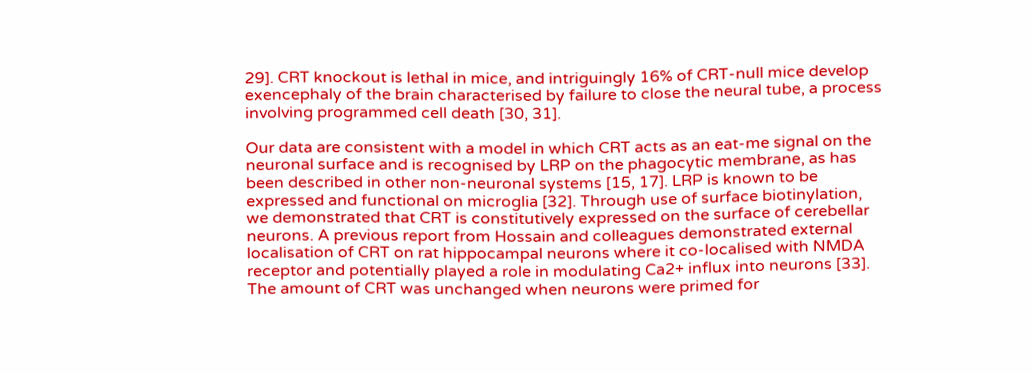29]. CRT knockout is lethal in mice, and intriguingly 16% of CRT-null mice develop exencephaly of the brain characterised by failure to close the neural tube, a process involving programmed cell death [30, 31].

Our data are consistent with a model in which CRT acts as an eat-me signal on the neuronal surface and is recognised by LRP on the phagocytic membrane, as has been described in other non-neuronal systems [15, 17]. LRP is known to be expressed and functional on microglia [32]. Through use of surface biotinylation, we demonstrated that CRT is constitutively expressed on the surface of cerebellar neurons. A previous report from Hossain and colleagues demonstrated external localisation of CRT on rat hippocampal neurons where it co-localised with NMDA receptor and potentially played a role in modulating Ca2+ influx into neurons [33]. The amount of CRT was unchanged when neurons were primed for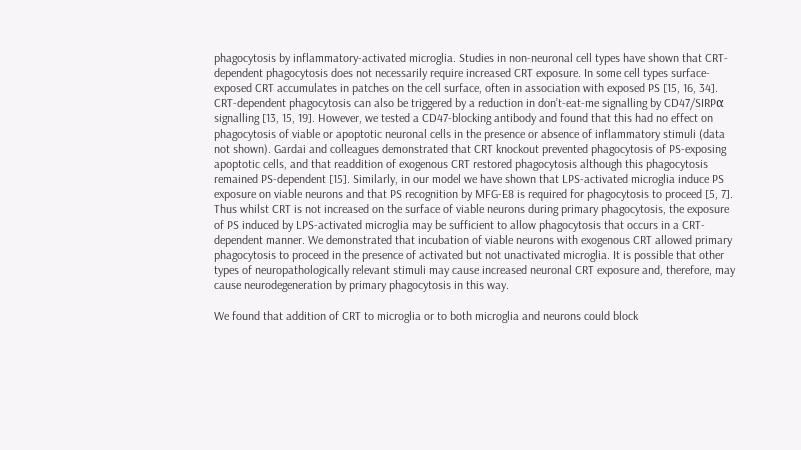phagocytosis by inflammatory-activated microglia. Studies in non-neuronal cell types have shown that CRT-dependent phagocytosis does not necessarily require increased CRT exposure. In some cell types surface-exposed CRT accumulates in patches on the cell surface, often in association with exposed PS [15, 16, 34]. CRT-dependent phagocytosis can also be triggered by a reduction in don’t-eat-me signalling by CD47/SIRPα signalling [13, 15, 19]. However, we tested a CD47-blocking antibody and found that this had no effect on phagocytosis of viable or apoptotic neuronal cells in the presence or absence of inflammatory stimuli (data not shown). Gardai and colleagues demonstrated that CRT knockout prevented phagocytosis of PS-exposing apoptotic cells, and that readdition of exogenous CRT restored phagocytosis although this phagocytosis remained PS-dependent [15]. Similarly, in our model we have shown that LPS-activated microglia induce PS exposure on viable neurons and that PS recognition by MFG-E8 is required for phagocytosis to proceed [5, 7]. Thus whilst CRT is not increased on the surface of viable neurons during primary phagocytosis, the exposure of PS induced by LPS-activated microglia may be sufficient to allow phagocytosis that occurs in a CRT-dependent manner. We demonstrated that incubation of viable neurons with exogenous CRT allowed primary phagocytosis to proceed in the presence of activated but not unactivated microglia. It is possible that other types of neuropathologically relevant stimuli may cause increased neuronal CRT exposure and, therefore, may cause neurodegeneration by primary phagocytosis in this way.

We found that addition of CRT to microglia or to both microglia and neurons could block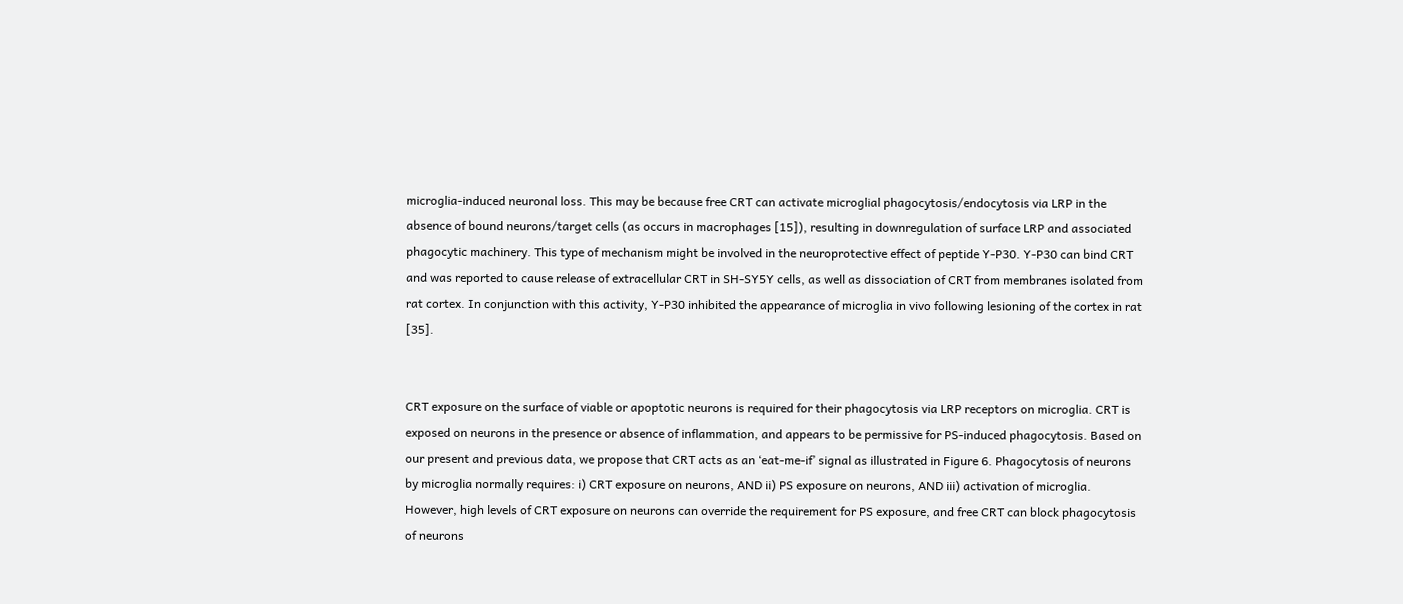microglia-induced neuronal loss. This may be because free CRT can activate microglial phagocytosis/endocytosis via LRP in the absence of bound neurons/target cells (as occurs in macrophages [15]), resulting in downregulation of surface LRP and associated phagocytic machinery. This type of mechanism might be involved in the neuroprotective effect of peptide Y-P30. Y-P30 can bind CRT and was reported to cause release of extracellular CRT in SH-SY5Y cells, as well as dissociation of CRT from membranes isolated from rat cortex. In conjunction with this activity, Y-P30 inhibited the appearance of microglia in vivo following lesioning of the cortex in rat [35].


CRT exposure on the surface of viable or apoptotic neurons is required for their phagocytosis via LRP receptors on microglia. CRT is exposed on neurons in the presence or absence of inflammation, and appears to be permissive for PS-induced phagocytosis. Based on our present and previous data, we propose that CRT acts as an ‘eat-me-if’ signal as illustrated in Figure 6. Phagocytosis of neurons by microglia normally requires: i) CRT exposure on neurons, AND ii) PS exposure on neurons, AND iii) activation of microglia. However, high levels of CRT exposure on neurons can override the requirement for PS exposure, and free CRT can block phagocytosis of neurons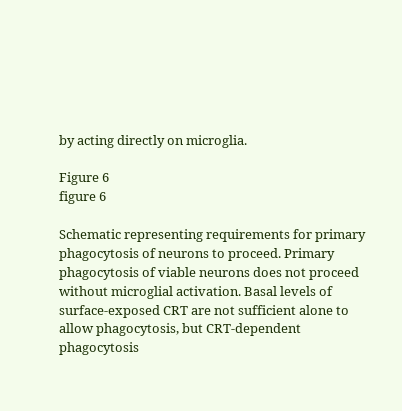by acting directly on microglia.

Figure 6
figure 6

Schematic representing requirements for primary phagocytosis of neurons to proceed. Primary phagocytosis of viable neurons does not proceed without microglial activation. Basal levels of surface-exposed CRT are not sufficient alone to allow phagocytosis, but CRT-dependent phagocytosis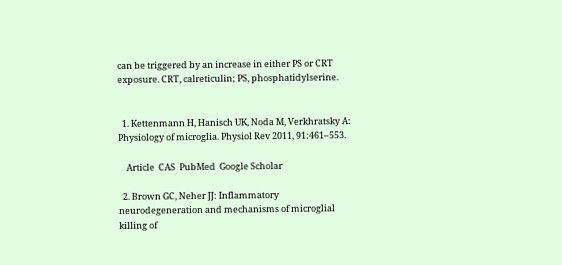can be triggered by an increase in either PS or CRT exposure. CRT, calreticulin; PS, phosphatidylserine.


  1. Kettenmann H, Hanisch UK, Noda M, Verkhratsky A: Physiology of microglia. Physiol Rev 2011, 91:461–553.

    Article  CAS  PubMed  Google Scholar

  2. Brown GC, Neher JJ: Inflammatory neurodegeneration and mechanisms of microglial killing of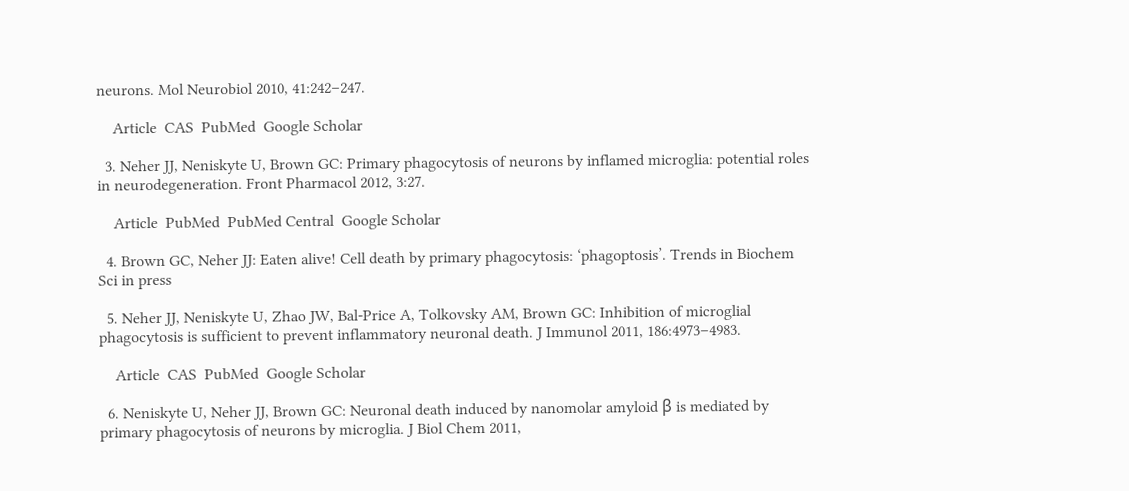neurons. Mol Neurobiol 2010, 41:242–247.

    Article  CAS  PubMed  Google Scholar

  3. Neher JJ, Neniskyte U, Brown GC: Primary phagocytosis of neurons by inflamed microglia: potential roles in neurodegeneration. Front Pharmacol 2012, 3:27.

    Article  PubMed  PubMed Central  Google Scholar

  4. Brown GC, Neher JJ: Eaten alive! Cell death by primary phagocytosis: ‘phagoptosis’. Trends in Biochem Sci in press

  5. Neher JJ, Neniskyte U, Zhao JW, Bal-Price A, Tolkovsky AM, Brown GC: Inhibition of microglial phagocytosis is sufficient to prevent inflammatory neuronal death. J Immunol 2011, 186:4973–4983.

    Article  CAS  PubMed  Google Scholar

  6. Neniskyte U, Neher JJ, Brown GC: Neuronal death induced by nanomolar amyloid β is mediated by primary phagocytosis of neurons by microglia. J Biol Chem 2011,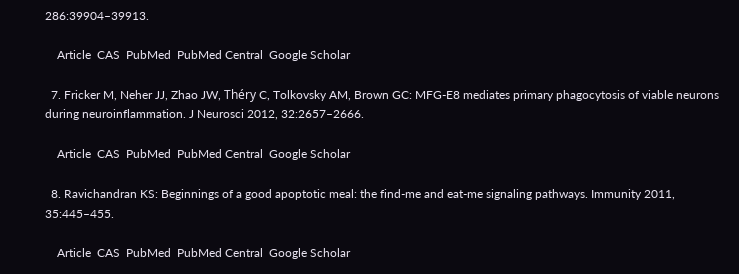286:39904–39913.

    Article  CAS  PubMed  PubMed Central  Google Scholar

  7. Fricker M, Neher JJ, Zhao JW, Théry C, Tolkovsky AM, Brown GC: MFG-E8 mediates primary phagocytosis of viable neurons during neuroinflammation. J Neurosci 2012, 32:2657–2666.

    Article  CAS  PubMed  PubMed Central  Google Scholar

  8. Ravichandran KS: Beginnings of a good apoptotic meal: the find-me and eat-me signaling pathways. Immunity 2011, 35:445–455.

    Article  CAS  PubMed  PubMed Central  Google Scholar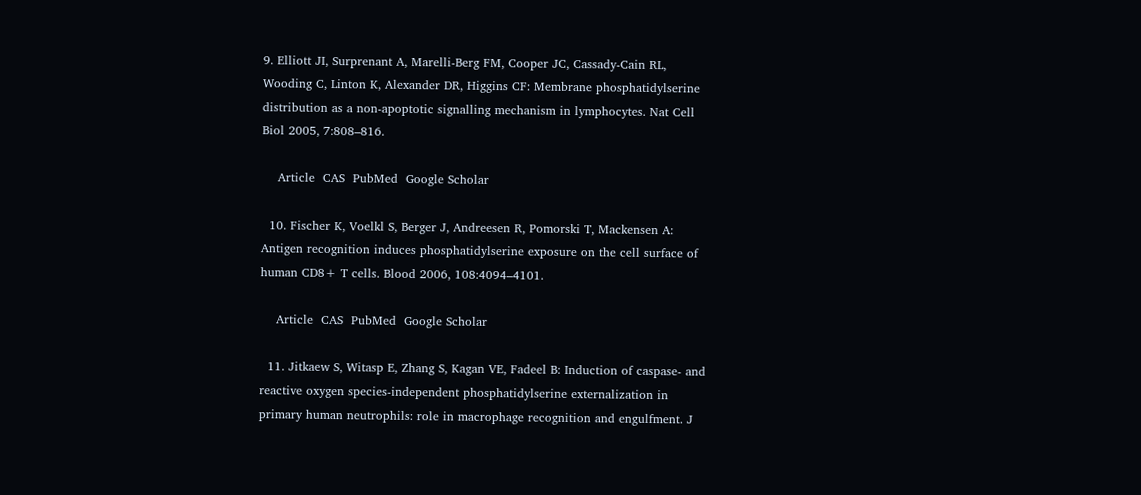9. Elliott JI, Surprenant A, Marelli-Berg FM, Cooper JC, Cassady-Cain RL, Wooding C, Linton K, Alexander DR, Higgins CF: Membrane phosphatidylserine distribution as a non-apoptotic signalling mechanism in lymphocytes. Nat Cell Biol 2005, 7:808–816.

    Article  CAS  PubMed  Google Scholar

  10. Fischer K, Voelkl S, Berger J, Andreesen R, Pomorski T, Mackensen A: Antigen recognition induces phosphatidylserine exposure on the cell surface of human CD8+ T cells. Blood 2006, 108:4094–4101.

    Article  CAS  PubMed  Google Scholar

  11. Jitkaew S, Witasp E, Zhang S, Kagan VE, Fadeel B: Induction of caspase- and reactive oxygen species-independent phosphatidylserine externalization in primary human neutrophils: role in macrophage recognition and engulfment. J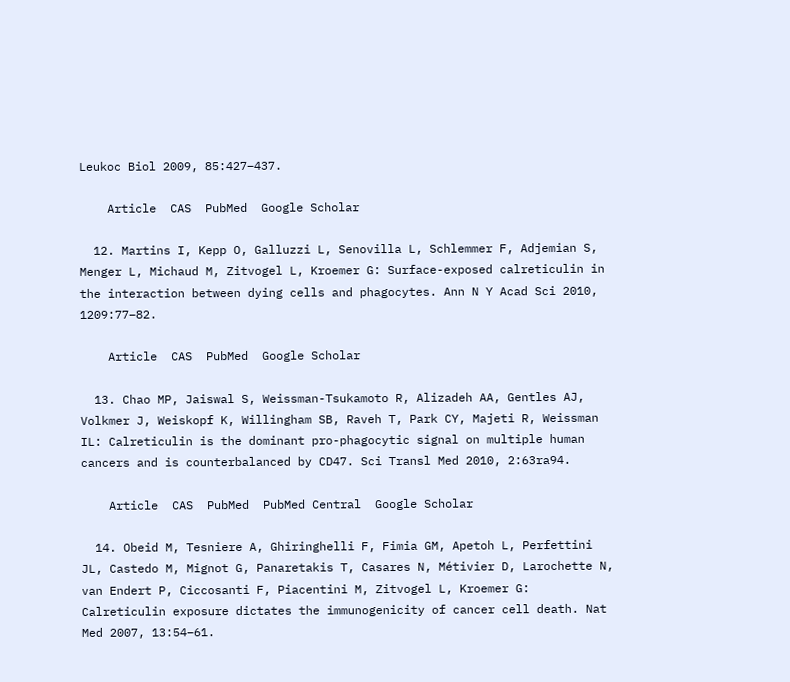Leukoc Biol 2009, 85:427–437.

    Article  CAS  PubMed  Google Scholar

  12. Martins I, Kepp O, Galluzzi L, Senovilla L, Schlemmer F, Adjemian S, Menger L, Michaud M, Zitvogel L, Kroemer G: Surface-exposed calreticulin in the interaction between dying cells and phagocytes. Ann N Y Acad Sci 2010, 1209:77–82.

    Article  CAS  PubMed  Google Scholar

  13. Chao MP, Jaiswal S, Weissman-Tsukamoto R, Alizadeh AA, Gentles AJ, Volkmer J, Weiskopf K, Willingham SB, Raveh T, Park CY, Majeti R, Weissman IL: Calreticulin is the dominant pro-phagocytic signal on multiple human cancers and is counterbalanced by CD47. Sci Transl Med 2010, 2:63ra94.

    Article  CAS  PubMed  PubMed Central  Google Scholar

  14. Obeid M, Tesniere A, Ghiringhelli F, Fimia GM, Apetoh L, Perfettini JL, Castedo M, Mignot G, Panaretakis T, Casares N, Métivier D, Larochette N, van Endert P, Ciccosanti F, Piacentini M, Zitvogel L, Kroemer G: Calreticulin exposure dictates the immunogenicity of cancer cell death. Nat Med 2007, 13:54–61.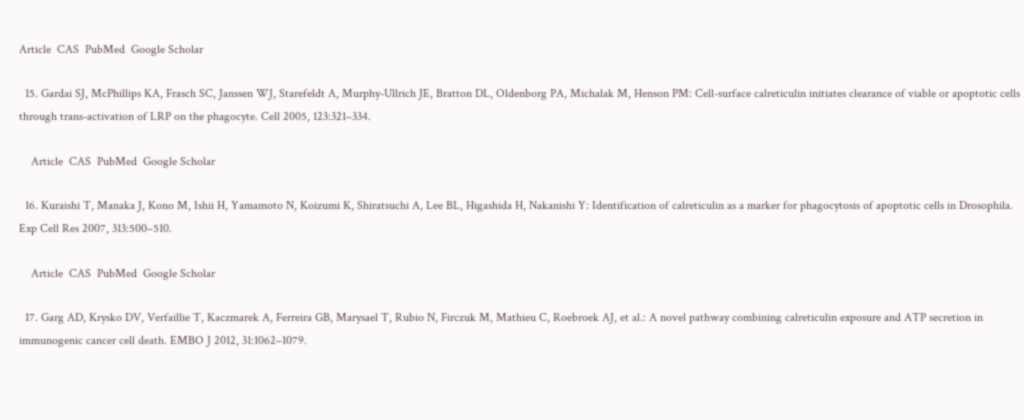Article  CAS  PubMed  Google Scholar

  15. Gardai SJ, McPhillips KA, Frasch SC, Janssen WJ, Starefeldt A, Murphy-Ullrich JE, Bratton DL, Oldenborg PA, Michalak M, Henson PM: Cell-surface calreticulin initiates clearance of viable or apoptotic cells through trans-activation of LRP on the phagocyte. Cell 2005, 123:321–334.

    Article  CAS  PubMed  Google Scholar

  16. Kuraishi T, Manaka J, Kono M, Ishii H, Yamamoto N, Koizumi K, Shiratsuchi A, Lee BL, Higashida H, Nakanishi Y: Identification of calreticulin as a marker for phagocytosis of apoptotic cells in Drosophila. Exp Cell Res 2007, 313:500–510.

    Article  CAS  PubMed  Google Scholar

  17. Garg AD, Krysko DV, Verfaillie T, Kaczmarek A, Ferreira GB, Marysael T, Rubio N, Firczuk M, Mathieu C, Roebroek AJ, et al.: A novel pathway combining calreticulin exposure and ATP secretion in immunogenic cancer cell death. EMBO J 2012, 31:1062–1079.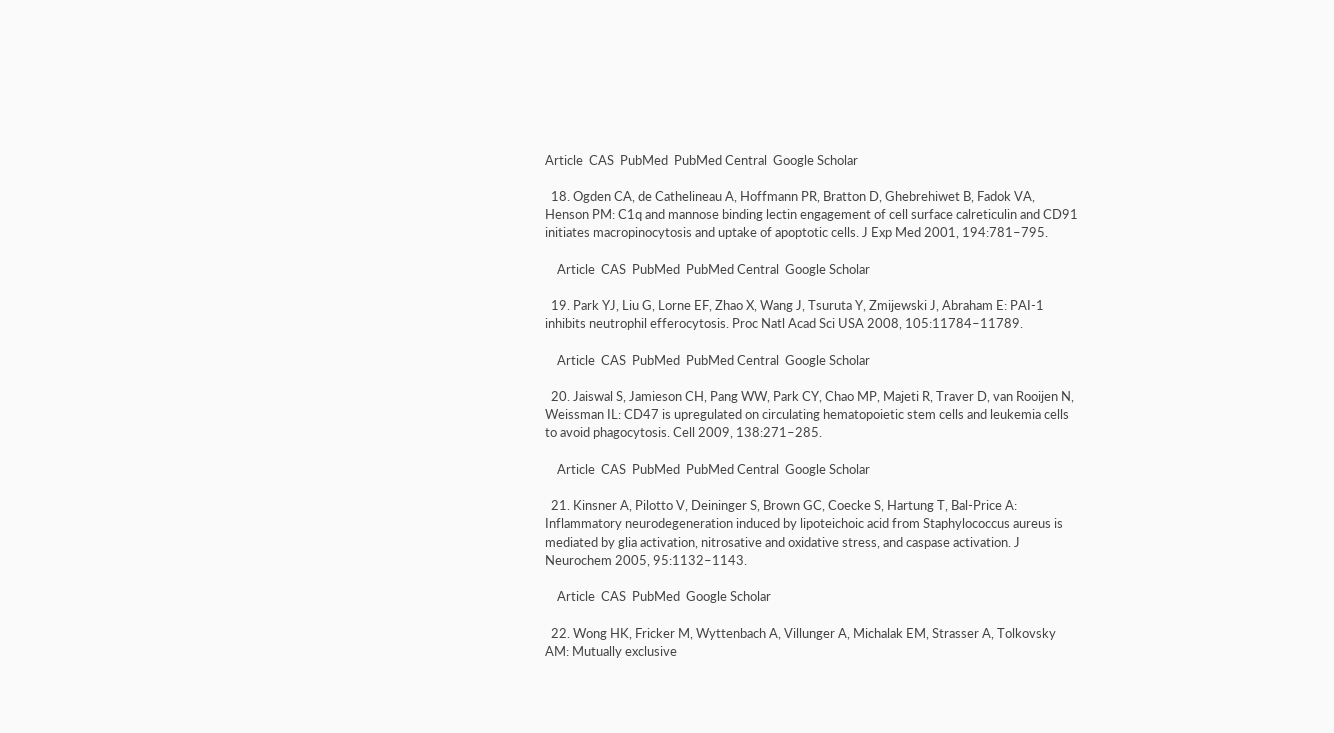Article  CAS  PubMed  PubMed Central  Google Scholar

  18. Ogden CA, de Cathelineau A, Hoffmann PR, Bratton D, Ghebrehiwet B, Fadok VA, Henson PM: C1q and mannose binding lectin engagement of cell surface calreticulin and CD91 initiates macropinocytosis and uptake of apoptotic cells. J Exp Med 2001, 194:781–795.

    Article  CAS  PubMed  PubMed Central  Google Scholar

  19. Park YJ, Liu G, Lorne EF, Zhao X, Wang J, Tsuruta Y, Zmijewski J, Abraham E: PAI-1 inhibits neutrophil efferocytosis. Proc Natl Acad Sci USA 2008, 105:11784–11789.

    Article  CAS  PubMed  PubMed Central  Google Scholar

  20. Jaiswal S, Jamieson CH, Pang WW, Park CY, Chao MP, Majeti R, Traver D, van Rooijen N, Weissman IL: CD47 is upregulated on circulating hematopoietic stem cells and leukemia cells to avoid phagocytosis. Cell 2009, 138:271–285.

    Article  CAS  PubMed  PubMed Central  Google Scholar

  21. Kinsner A, Pilotto V, Deininger S, Brown GC, Coecke S, Hartung T, Bal-Price A: Inflammatory neurodegeneration induced by lipoteichoic acid from Staphylococcus aureus is mediated by glia activation, nitrosative and oxidative stress, and caspase activation. J Neurochem 2005, 95:1132–1143.

    Article  CAS  PubMed  Google Scholar

  22. Wong HK, Fricker M, Wyttenbach A, Villunger A, Michalak EM, Strasser A, Tolkovsky AM: Mutually exclusive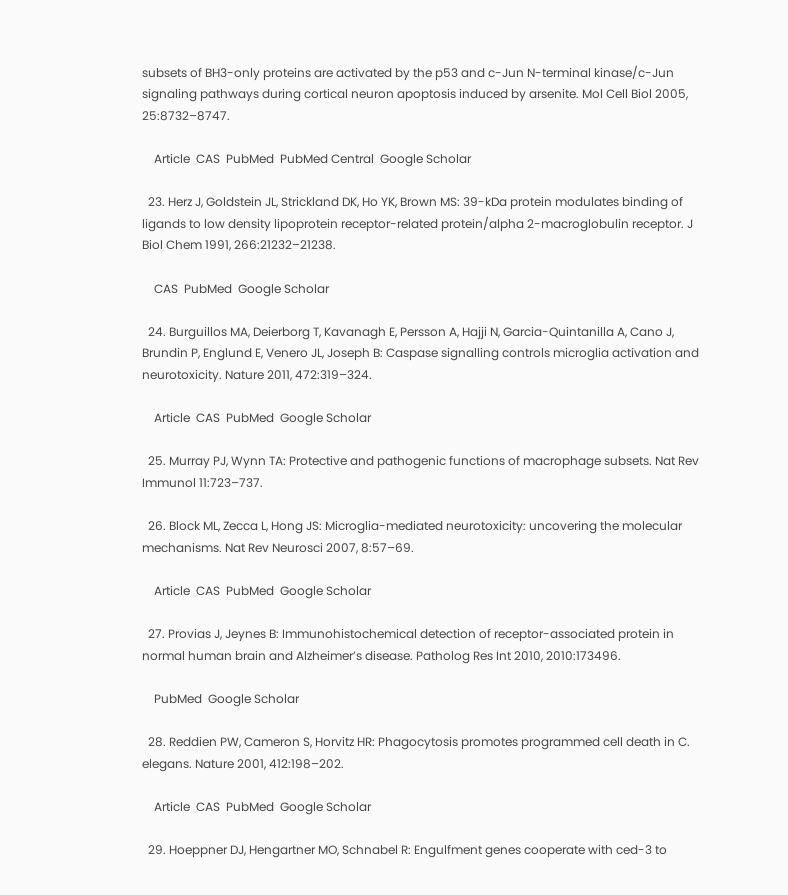subsets of BH3-only proteins are activated by the p53 and c-Jun N-terminal kinase/c-Jun signaling pathways during cortical neuron apoptosis induced by arsenite. Mol Cell Biol 2005, 25:8732–8747.

    Article  CAS  PubMed  PubMed Central  Google Scholar

  23. Herz J, Goldstein JL, Strickland DK, Ho YK, Brown MS: 39-kDa protein modulates binding of ligands to low density lipoprotein receptor-related protein/alpha 2-macroglobulin receptor. J Biol Chem 1991, 266:21232–21238.

    CAS  PubMed  Google Scholar

  24. Burguillos MA, Deierborg T, Kavanagh E, Persson A, Hajji N, Garcia-Quintanilla A, Cano J, Brundin P, Englund E, Venero JL, Joseph B: Caspase signalling controls microglia activation and neurotoxicity. Nature 2011, 472:319–324.

    Article  CAS  PubMed  Google Scholar

  25. Murray PJ, Wynn TA: Protective and pathogenic functions of macrophage subsets. Nat Rev Immunol 11:723–737.

  26. Block ML, Zecca L, Hong JS: Microglia-mediated neurotoxicity: uncovering the molecular mechanisms. Nat Rev Neurosci 2007, 8:57–69.

    Article  CAS  PubMed  Google Scholar

  27. Provias J, Jeynes B: Immunohistochemical detection of receptor-associated protein in normal human brain and Alzheimer’s disease. Patholog Res Int 2010, 2010:173496.

    PubMed  Google Scholar

  28. Reddien PW, Cameron S, Horvitz HR: Phagocytosis promotes programmed cell death in C. elegans. Nature 2001, 412:198–202.

    Article  CAS  PubMed  Google Scholar

  29. Hoeppner DJ, Hengartner MO, Schnabel R: Engulfment genes cooperate with ced-3 to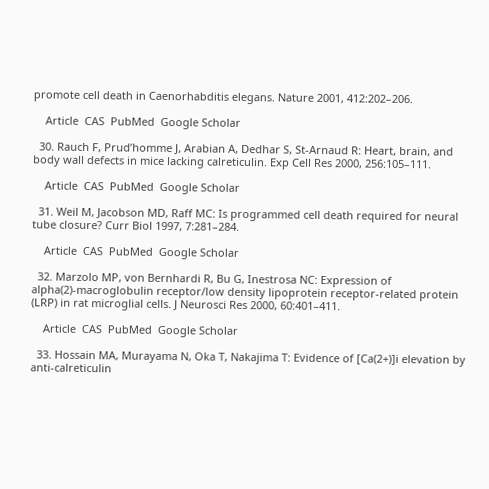promote cell death in Caenorhabditis elegans. Nature 2001, 412:202–206.

    Article  CAS  PubMed  Google Scholar

  30. Rauch F, Prud’homme J, Arabian A, Dedhar S, St-Arnaud R: Heart, brain, and body wall defects in mice lacking calreticulin. Exp Cell Res 2000, 256:105–111.

    Article  CAS  PubMed  Google Scholar

  31. Weil M, Jacobson MD, Raff MC: Is programmed cell death required for neural tube closure? Curr Biol 1997, 7:281–284.

    Article  CAS  PubMed  Google Scholar

  32. Marzolo MP, von Bernhardi R, Bu G, Inestrosa NC: Expression of alpha(2)-macroglobulin receptor/low density lipoprotein receptor-related protein (LRP) in rat microglial cells. J Neurosci Res 2000, 60:401–411.

    Article  CAS  PubMed  Google Scholar

  33. Hossain MA, Murayama N, Oka T, Nakajima T: Evidence of [Ca(2+)]i elevation by anti-calreticulin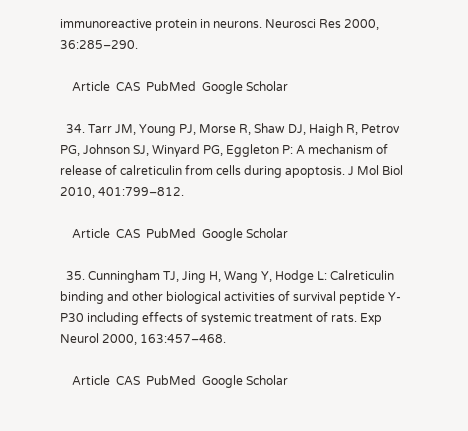immunoreactive protein in neurons. Neurosci Res 2000, 36:285–290.

    Article  CAS  PubMed  Google Scholar

  34. Tarr JM, Young PJ, Morse R, Shaw DJ, Haigh R, Petrov PG, Johnson SJ, Winyard PG, Eggleton P: A mechanism of release of calreticulin from cells during apoptosis. J Mol Biol 2010, 401:799–812.

    Article  CAS  PubMed  Google Scholar

  35. Cunningham TJ, Jing H, Wang Y, Hodge L: Calreticulin binding and other biological activities of survival peptide Y-P30 including effects of systemic treatment of rats. Exp Neurol 2000, 163:457–468.

    Article  CAS  PubMed  Google Scholar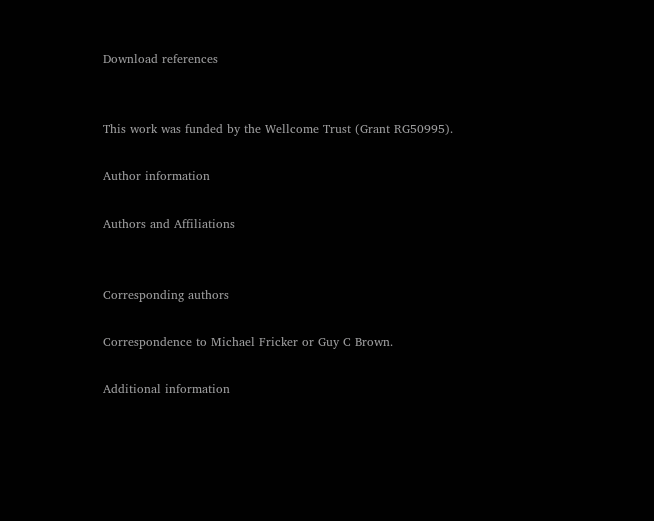Download references


This work was funded by the Wellcome Trust (Grant RG50995).

Author information

Authors and Affiliations


Corresponding authors

Correspondence to Michael Fricker or Guy C Brown.

Additional information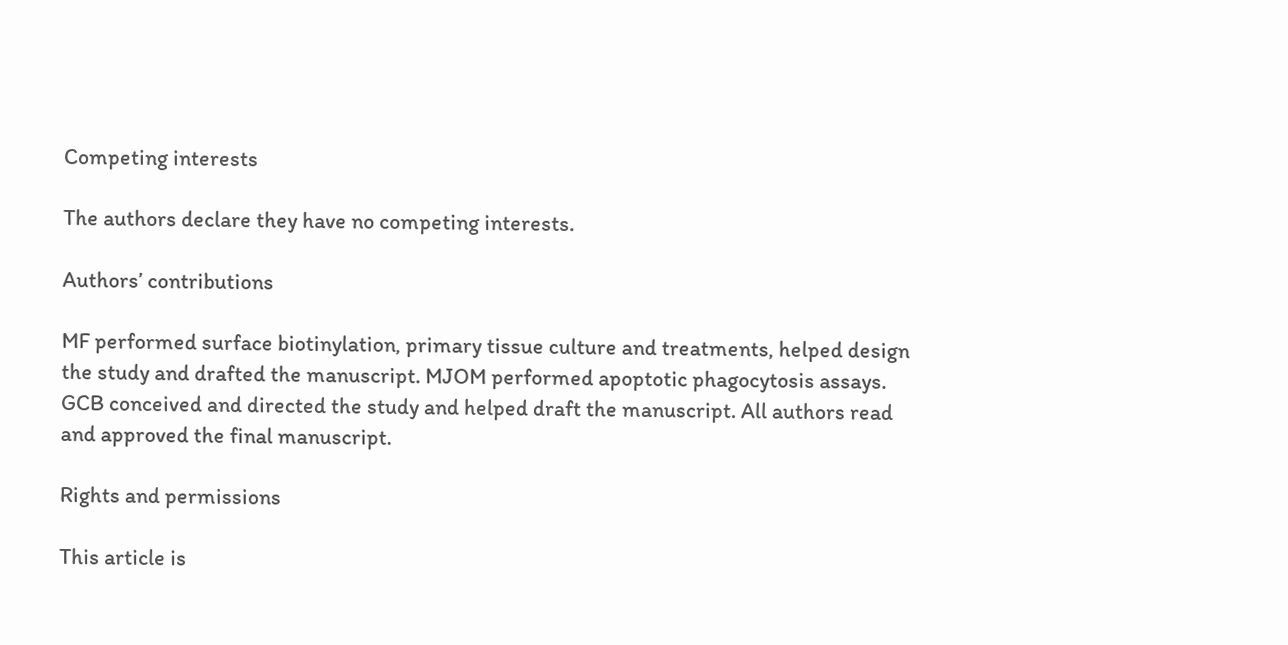Competing interests

The authors declare they have no competing interests.

Authors’ contributions

MF performed surface biotinylation, primary tissue culture and treatments, helped design the study and drafted the manuscript. MJOM performed apoptotic phagocytosis assays. GCB conceived and directed the study and helped draft the manuscript. All authors read and approved the final manuscript.

Rights and permissions

This article is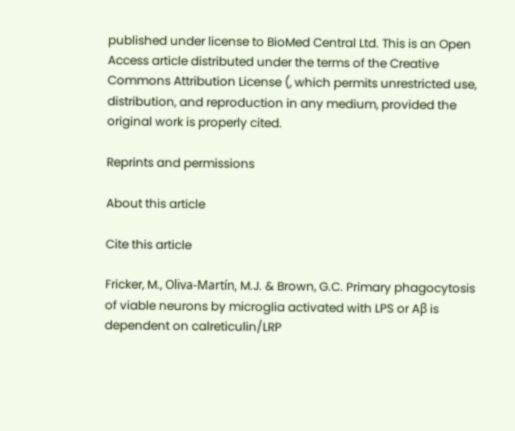published under license to BioMed Central Ltd. This is an Open Access article distributed under the terms of the Creative Commons Attribution License (, which permits unrestricted use, distribution, and reproduction in any medium, provided the original work is properly cited.

Reprints and permissions

About this article

Cite this article

Fricker, M., Oliva-Martín, M.J. & Brown, G.C. Primary phagocytosis of viable neurons by microglia activated with LPS or Aβ is dependent on calreticulin/LRP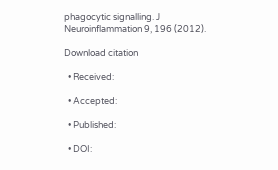phagocytic signalling. J Neuroinflammation 9, 196 (2012).

Download citation

  • Received:

  • Accepted:

  • Published:

  • DOI: